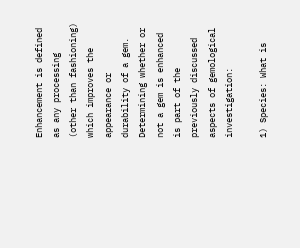Enhancement is defined as any processing (other than fashioning) which improves the appearance or durability of a gem. Determining whether or not a gem is enhanced is part of the previously discussed aspects of gemological investigation:

1) Species: What is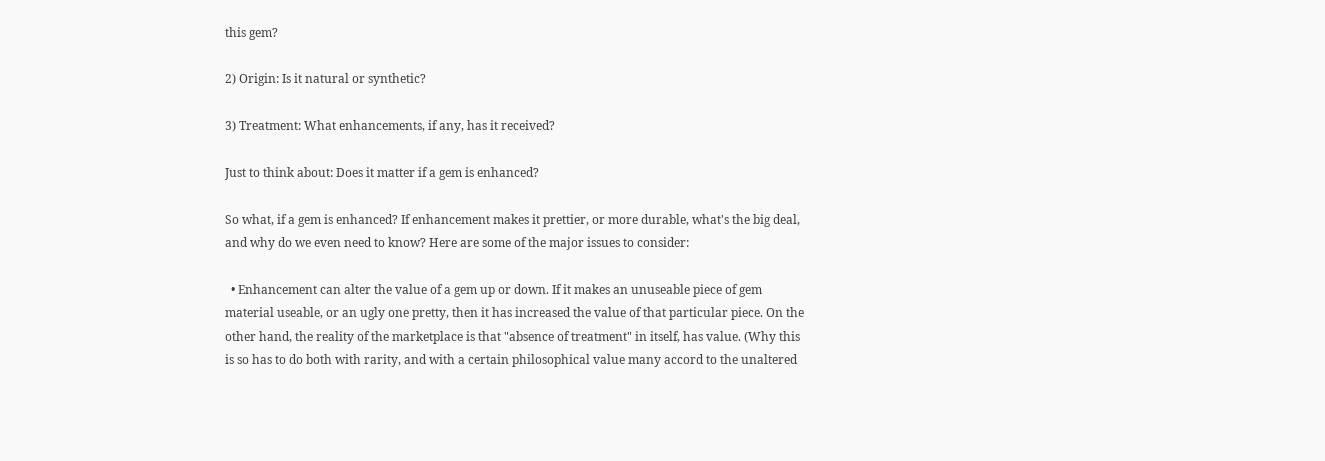this gem?

2) Origin: Is it natural or synthetic?

3) Treatment: What enhancements, if any, has it received?

Just to think about: Does it matter if a gem is enhanced?

So what, if a gem is enhanced? If enhancement makes it prettier, or more durable, what's the big deal, and why do we even need to know? Here are some of the major issues to consider:

  • Enhancement can alter the value of a gem up or down. If it makes an unuseable piece of gem material useable, or an ugly one pretty, then it has increased the value of that particular piece. On the other hand, the reality of the marketplace is that "absence of treatment" in itself, has value. (Why this is so has to do both with rarity, and with a certain philosophical value many accord to the unaltered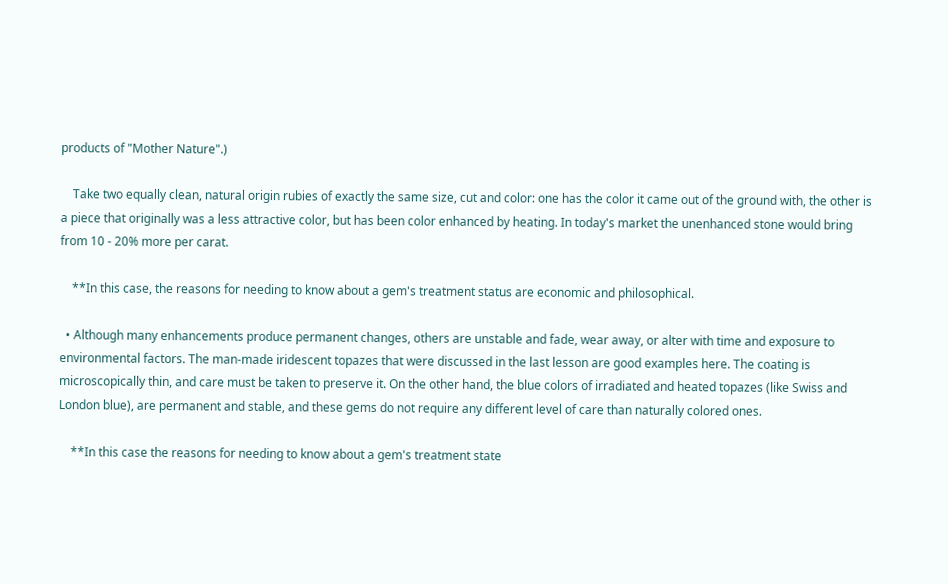products of "Mother Nature".)

    Take two equally clean, natural origin rubies of exactly the same size, cut and color: one has the color it came out of the ground with, the other is a piece that originally was a less attractive color, but has been color enhanced by heating. In today's market the unenhanced stone would bring from 10 - 20% more per carat.

    **In this case, the reasons for needing to know about a gem's treatment status are economic and philosophical.

  • Although many enhancements produce permanent changes, others are unstable and fade, wear away, or alter with time and exposure to environmental factors. The man-made iridescent topazes that were discussed in the last lesson are good examples here. The coating is microscopically thin, and care must be taken to preserve it. On the other hand, the blue colors of irradiated and heated topazes (like Swiss and London blue), are permanent and stable, and these gems do not require any different level of care than naturally colored ones.

    **In this case the reasons for needing to know about a gem's treatment state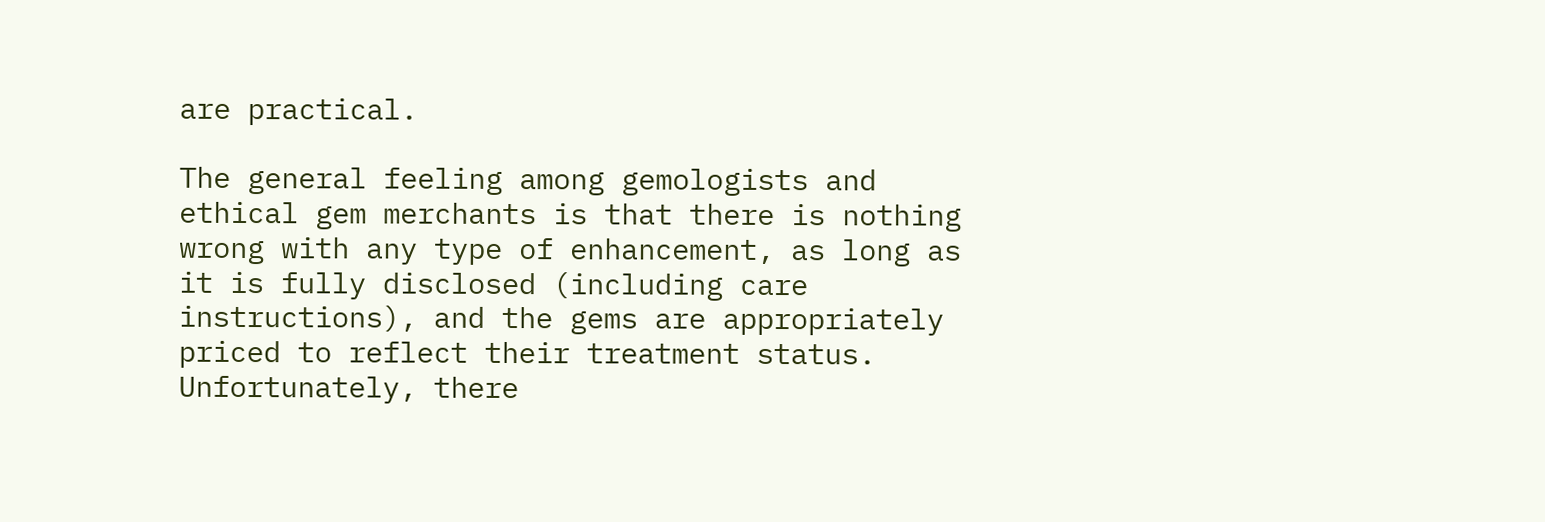are practical.

The general feeling among gemologists and ethical gem merchants is that there is nothing wrong with any type of enhancement, as long as it is fully disclosed (including care instructions), and the gems are appropriately priced to reflect their treatment status. Unfortunately, there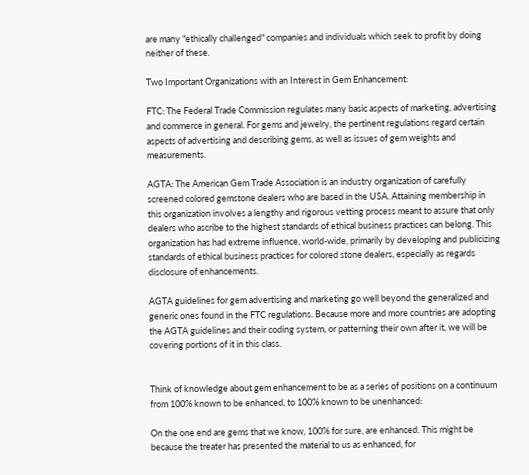are many "ethically challenged" companies and individuals which seek to profit by doing neither of these.

Two Important Organizations with an Interest in Gem Enhancement:

FTC: The Federal Trade Commission regulates many basic aspects of marketing, advertising and commerce in general. For gems and jewelry, the pertinent regulations regard certain aspects of advertising and describing gems, as well as issues of gem weights and measurements.

AGTA: The American Gem Trade Association is an industry organization of carefully screened colored gemstone dealers who are based in the USA. Attaining membership in this organization involves a lengthy and rigorous vetting process meant to assure that only dealers who ascribe to the highest standards of ethical business practices can belong. This organization has had extreme influence, world-wide, primarily by developing and publicizing standards of ethical business practices for colored stone dealers, especially as regards disclosure of enhancements.

AGTA guidelines for gem advertising and marketing go well beyond the generalized and generic ones found in the FTC regulations. Because more and more countries are adopting the AGTA guidelines and their coding system, or patterning their own after it, we will be covering portions of it in this class.


Think of knowledge about gem enhancement to be as a series of positions on a continuum from 100% known to be enhanced, to 100% known to be unenhanced:

On the one end are gems that we know, 100% for sure, are enhanced. This might be because the treater has presented the material to us as enhanced, for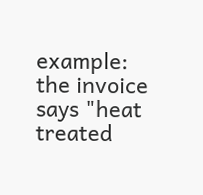example: the invoice says "heat treated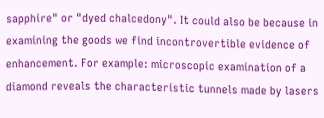sapphire" or "dyed chalcedony". It could also be because in examining the goods we find incontrovertible evidence of enhancement. For example: microscopic examination of a diamond reveals the characteristic tunnels made by lasers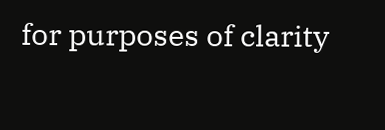for purposes of clarity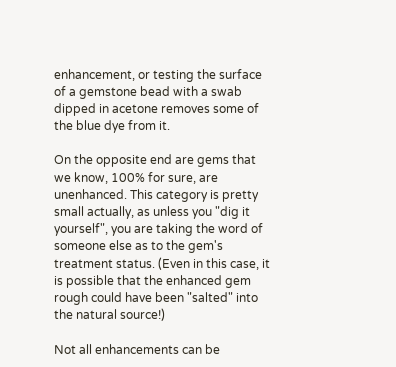enhancement, or testing the surface of a gemstone bead with a swab dipped in acetone removes some of the blue dye from it.

On the opposite end are gems that we know, 100% for sure, are unenhanced. This category is pretty small actually, as unless you "dig it yourself", you are taking the word of someone else as to the gem's treatment status. (Even in this case, it is possible that the enhanced gem rough could have been "salted" into the natural source!)

Not all enhancements can be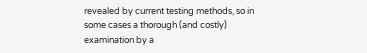revealed by current testing methods, so in some cases a thorough (and costly) examination by a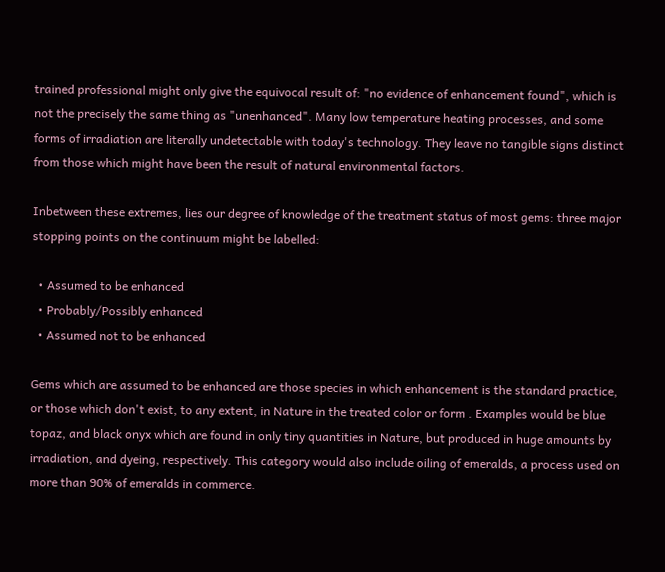trained professional might only give the equivocal result of: "no evidence of enhancement found", which is not the precisely the same thing as "unenhanced". Many low temperature heating processes, and some forms of irradiation are literally undetectable with today's technology. They leave no tangible signs distinct from those which might have been the result of natural environmental factors.

Inbetween these extremes, lies our degree of knowledge of the treatment status of most gems: three major stopping points on the continuum might be labelled:

  • Assumed to be enhanced
  • Probably/Possibly enhanced
  • Assumed not to be enhanced

Gems which are assumed to be enhanced are those species in which enhancement is the standard practice, or those which don't exist, to any extent, in Nature in the treated color or form . Examples would be blue topaz, and black onyx which are found in only tiny quantities in Nature, but produced in huge amounts by irradiation, and dyeing, respectively. This category would also include oiling of emeralds, a process used on more than 90% of emeralds in commerce.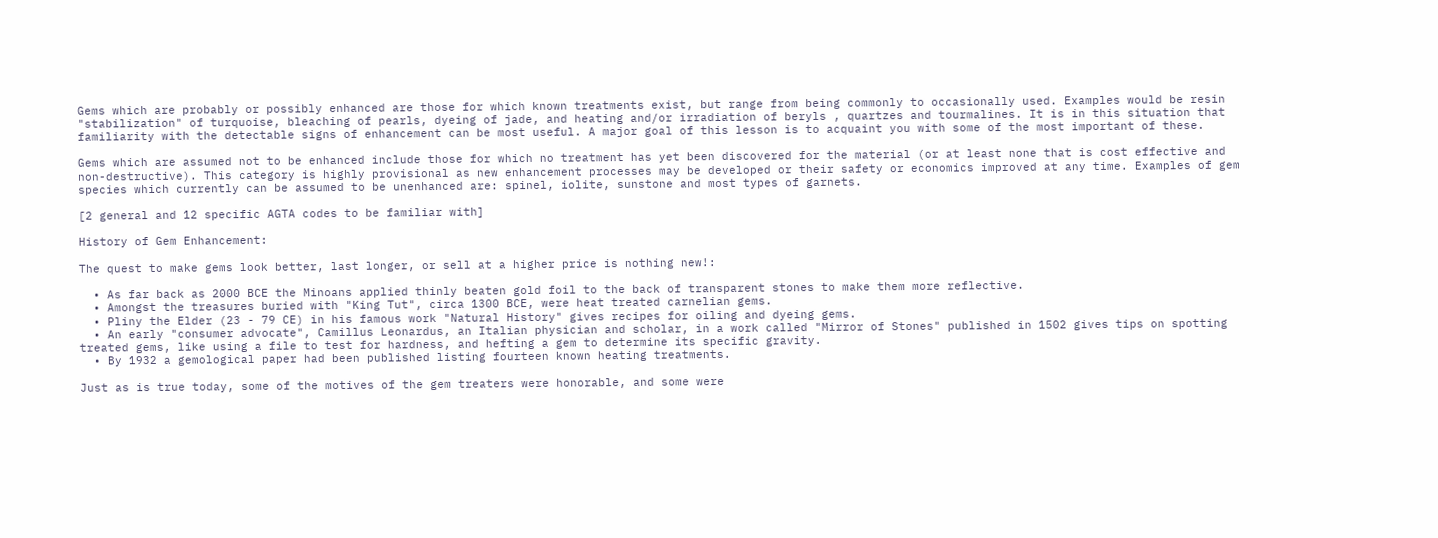Gems which are probably or possibly enhanced are those for which known treatments exist, but range from being commonly to occasionally used. Examples would be resin "stabilization" of turquoise, bleaching of pearls, dyeing of jade, and heating and/or irradiation of beryls , quartzes and tourmalines. It is in this situation that familiarity with the detectable signs of enhancement can be most useful. A major goal of this lesson is to acquaint you with some of the most important of these.

Gems which are assumed not to be enhanced include those for which no treatment has yet been discovered for the material (or at least none that is cost effective and non-destructive). This category is highly provisional as new enhancement processes may be developed or their safety or economics improved at any time. Examples of gem species which currently can be assumed to be unenhanced are: spinel, iolite, sunstone and most types of garnets.

[2 general and 12 specific AGTA codes to be familiar with]

History of Gem Enhancement:

The quest to make gems look better, last longer, or sell at a higher price is nothing new!:

  • As far back as 2000 BCE the Minoans applied thinly beaten gold foil to the back of transparent stones to make them more reflective.
  • Amongst the treasures buried with "King Tut", circa 1300 BCE, were heat treated carnelian gems.
  • Pliny the Elder (23 - 79 CE) in his famous work "Natural History" gives recipes for oiling and dyeing gems.
  • An early "consumer advocate", Camillus Leonardus, an Italian physician and scholar, in a work called "Mirror of Stones" published in 1502 gives tips on spotting treated gems, like using a file to test for hardness, and hefting a gem to determine its specific gravity.
  • By 1932 a gemological paper had been published listing fourteen known heating treatments.

Just as is true today, some of the motives of the gem treaters were honorable, and some were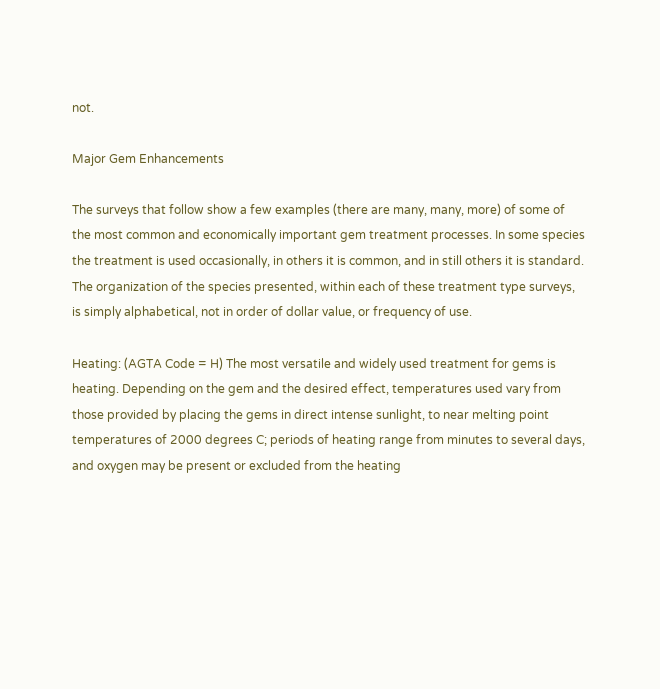not.

Major Gem Enhancements

The surveys that follow show a few examples (there are many, many, more) of some of the most common and economically important gem treatment processes. In some species the treatment is used occasionally, in others it is common, and in still others it is standard. The organization of the species presented, within each of these treatment type surveys, is simply alphabetical, not in order of dollar value, or frequency of use.

Heating: (AGTA Code = H) The most versatile and widely used treatment for gems is heating. Depending on the gem and the desired effect, temperatures used vary from those provided by placing the gems in direct intense sunlight, to near melting point temperatures of 2000 degrees C; periods of heating range from minutes to several days, and oxygen may be present or excluded from the heating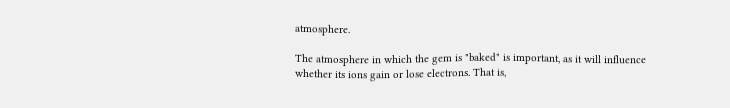atmosphere.

The atmosphere in which the gem is "baked" is important, as it will influence whether its ions gain or lose electrons. That is,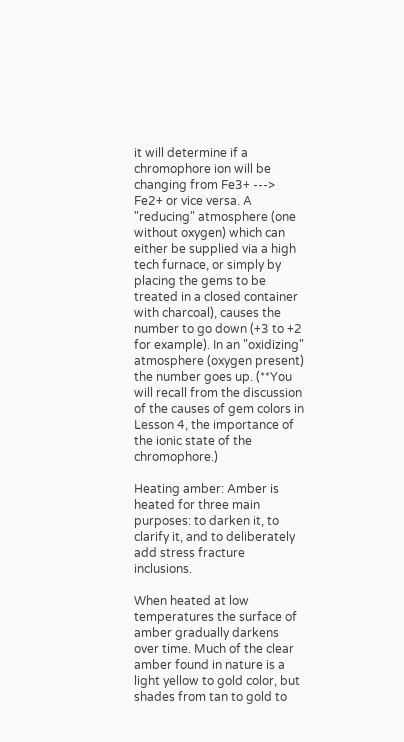it will determine if a chromophore ion will be changing from Fe3+ ---> Fe2+ or vice versa. A "reducing" atmosphere (one without oxygen) which can either be supplied via a high tech furnace, or simply by placing the gems to be treated in a closed container with charcoal), causes the number to go down (+3 to +2 for example). In an "oxidizing" atmosphere (oxygen present) the number goes up. (**You will recall from the discussion of the causes of gem colors in Lesson 4, the importance of the ionic state of the chromophore.)

Heating amber: Amber is heated for three main purposes: to darken it, to clarify it, and to deliberately add stress fracture inclusions.

When heated at low temperatures the surface of amber gradually darkens over time. Much of the clear amber found in nature is a light yellow to gold color, but shades from tan to gold to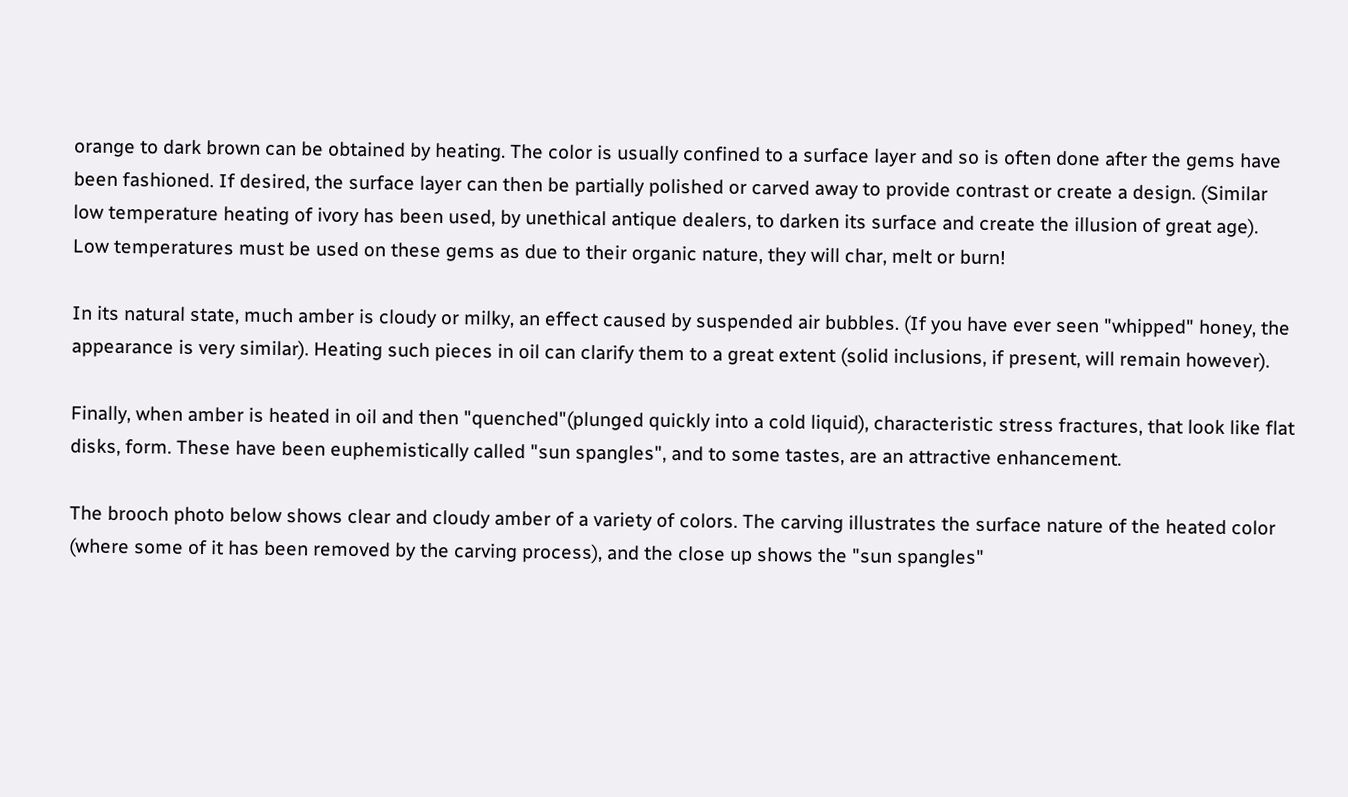orange to dark brown can be obtained by heating. The color is usually confined to a surface layer and so is often done after the gems have been fashioned. If desired, the surface layer can then be partially polished or carved away to provide contrast or create a design. (Similar low temperature heating of ivory has been used, by unethical antique dealers, to darken its surface and create the illusion of great age). Low temperatures must be used on these gems as due to their organic nature, they will char, melt or burn!

In its natural state, much amber is cloudy or milky, an effect caused by suspended air bubbles. (If you have ever seen "whipped" honey, the appearance is very similar). Heating such pieces in oil can clarify them to a great extent (solid inclusions, if present, will remain however).

Finally, when amber is heated in oil and then "quenched"(plunged quickly into a cold liquid), characteristic stress fractures, that look like flat disks, form. These have been euphemistically called "sun spangles", and to some tastes, are an attractive enhancement.

The brooch photo below shows clear and cloudy amber of a variety of colors. The carving illustrates the surface nature of the heated color (where some of it has been removed by the carving process), and the close up shows the "sun spangles"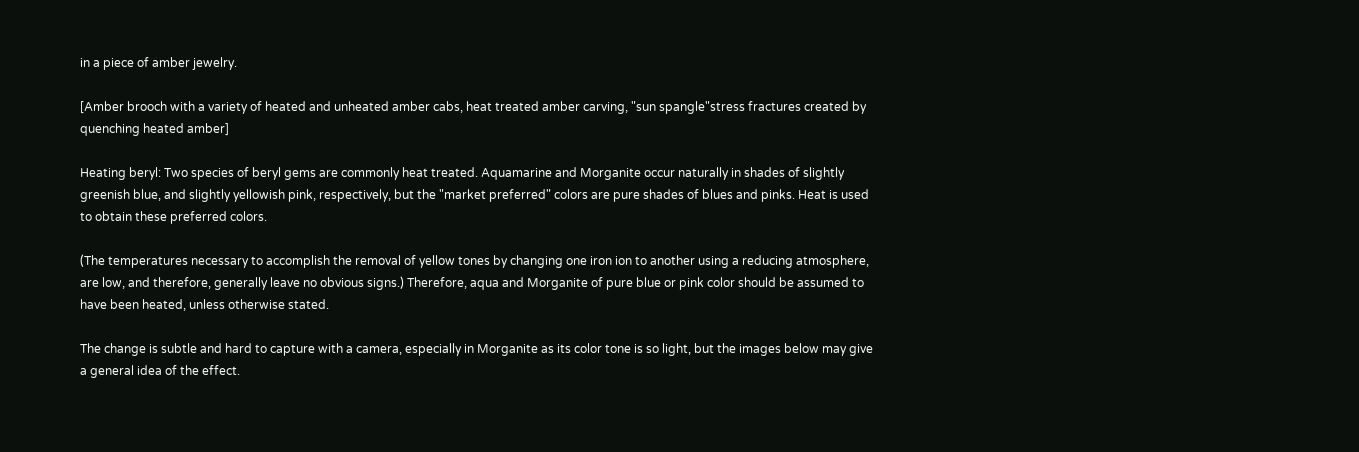in a piece of amber jewelry.

[Amber brooch with a variety of heated and unheated amber cabs, heat treated amber carving, "sun spangle"stress fractures created by quenching heated amber]

Heating beryl: Two species of beryl gems are commonly heat treated. Aquamarine and Morganite occur naturally in shades of slightly greenish blue, and slightly yellowish pink, respectively, but the "market preferred" colors are pure shades of blues and pinks. Heat is used to obtain these preferred colors.

(The temperatures necessary to accomplish the removal of yellow tones by changing one iron ion to another using a reducing atmosphere, are low, and therefore, generally leave no obvious signs.) Therefore, aqua and Morganite of pure blue or pink color should be assumed to have been heated, unless otherwise stated.

The change is subtle and hard to capture with a camera, especially in Morganite as its color tone is so light, but the images below may give a general idea of the effect.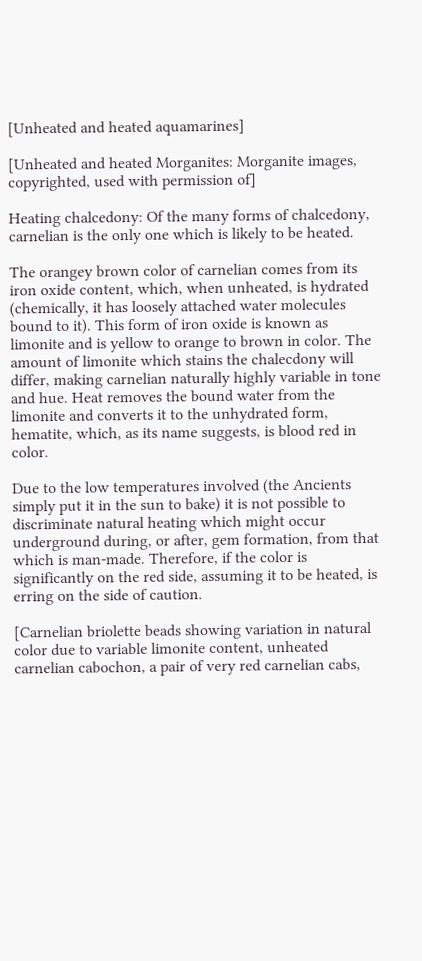[Unheated and heated aquamarines]

[Unheated and heated Morganites: Morganite images, copyrighted, used with permission of]

Heating chalcedony: Of the many forms of chalcedony, carnelian is the only one which is likely to be heated.

The orangey brown color of carnelian comes from its iron oxide content, which, when unheated, is hydrated (chemically, it has loosely attached water molecules bound to it). This form of iron oxide is known as limonite and is yellow to orange to brown in color. The amount of limonite which stains the chalecdony will differ, making carnelian naturally highly variable in tone and hue. Heat removes the bound water from the limonite and converts it to the unhydrated form, hematite, which, as its name suggests, is blood red in color.

Due to the low temperatures involved (the Ancients simply put it in the sun to bake) it is not possible to discriminate natural heating which might occur underground during, or after, gem formation, from that which is man-made. Therefore, if the color is significantly on the red side, assuming it to be heated, is erring on the side of caution.

[Carnelian briolette beads showing variation in natural color due to variable limonite content, unheated carnelian cabochon, a pair of very red carnelian cabs,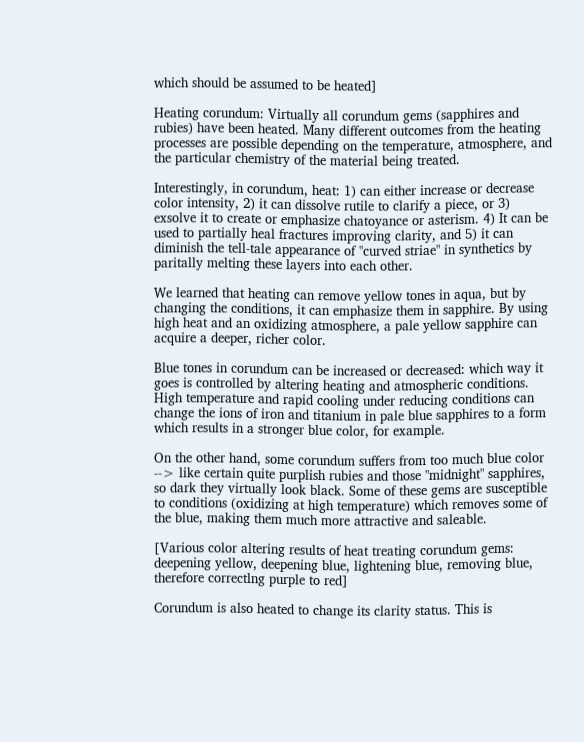which should be assumed to be heated]

Heating corundum: Virtually all corundum gems (sapphires and rubies) have been heated. Many different outcomes from the heating processes are possible depending on the temperature, atmosphere, and the particular chemistry of the material being treated.

Interestingly, in corundum, heat: 1) can either increase or decrease color intensity, 2) it can dissolve rutile to clarify a piece, or 3) exsolve it to create or emphasize chatoyance or asterism. 4) It can be used to partially heal fractures improving clarity, and 5) it can diminish the tell-tale appearance of "curved striae" in synthetics by paritally melting these layers into each other.

We learned that heating can remove yellow tones in aqua, but by changing the conditions, it can emphasize them in sapphire. By using high heat and an oxidizing atmosphere, a pale yellow sapphire can acquire a deeper, richer color.

Blue tones in corundum can be increased or decreased: which way it goes is controlled by altering heating and atmospheric conditions. High temperature and rapid cooling under reducing conditions can change the ions of iron and titanium in pale blue sapphires to a form which results in a stronger blue color, for example.

On the other hand, some corundum suffers from too much blue color --> like certain quite purplish rubies and those "midnight" sapphires, so dark they virtually look black. Some of these gems are susceptible to conditions (oxidizing at high temperature) which removes some of the blue, making them much more attractive and saleable.

[Various color altering results of heat treating corundum gems: deepening yellow, deepening blue, lightening blue, removing blue, therefore correctlng purple to red]

Corundum is also heated to change its clarity status. This is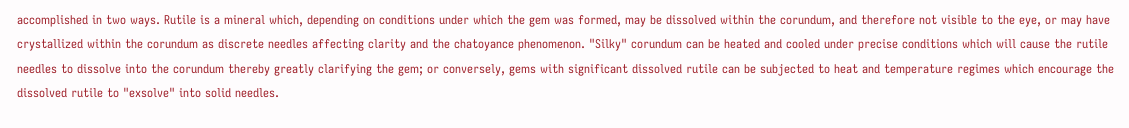accomplished in two ways. Rutile is a mineral which, depending on conditions under which the gem was formed, may be dissolved within the corundum, and therefore not visible to the eye, or may have crystallized within the corundum as discrete needles affecting clarity and the chatoyance phenomenon. "Silky" corundum can be heated and cooled under precise conditions which will cause the rutile needles to dissolve into the corundum thereby greatly clarifying the gem; or conversely, gems with significant dissolved rutile can be subjected to heat and temperature regimes which encourage the dissolved rutile to "exsolve" into solid needles.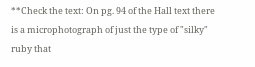**Check the text: On pg. 94 of the Hall text there is a microphotograph of just the type of "silky" ruby that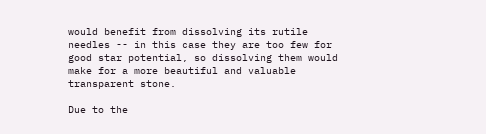would benefit from dissolving its rutile needles -- in this case they are too few for good star potential, so dissolving them would make for a more beautiful and valuable transparent stone.

Due to the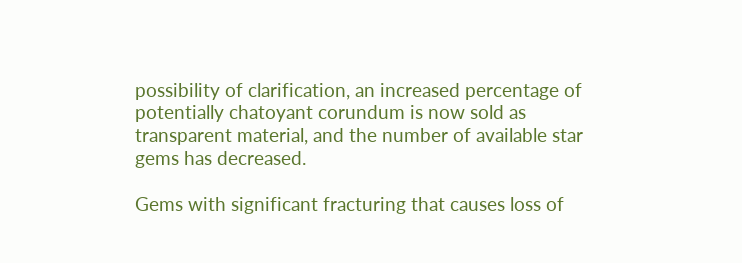possibility of clarification, an increased percentage of potentially chatoyant corundum is now sold as transparent material, and the number of available star gems has decreased.

Gems with significant fracturing that causes loss of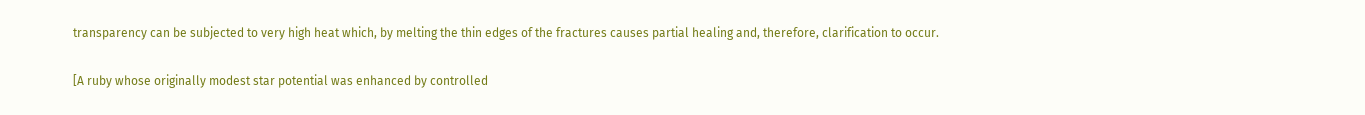transparency can be subjected to very high heat which, by melting the thin edges of the fractures causes partial healing and, therefore, clarification to occur.

[A ruby whose originally modest star potential was enhanced by controlled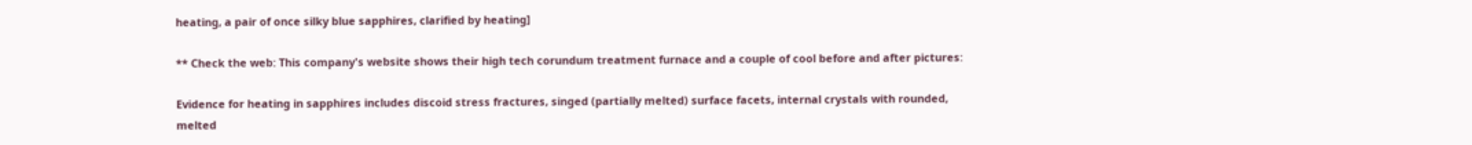heating, a pair of once silky blue sapphires, clarified by heating]

** Check the web: This company's website shows their high tech corundum treatment furnace and a couple of cool before and after pictures:

Evidence for heating in sapphires includes discoid stress fractures, singed (partially melted) surface facets, internal crystals with rounded, melted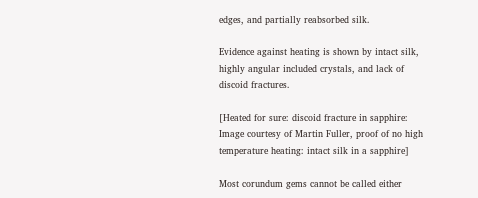edges, and partially reabsorbed silk.

Evidence against heating is shown by intact silk, highly angular included crystals, and lack of discoid fractures.

[Heated for sure: discoid fracture in sapphire: Image courtesy of Martin Fuller, proof of no high temperature heating: intact silk in a sapphire]

Most corundum gems cannot be called either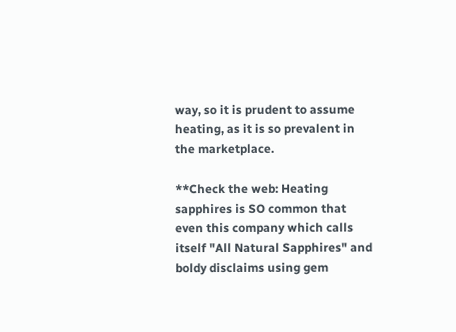way, so it is prudent to assume heating, as it is so prevalent in the marketplace.

**Check the web: Heating sapphires is SO common that even this company which calls itself "All Natural Sapphires" and boldy disclaims using gem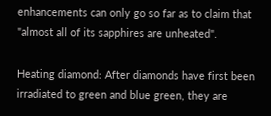enhancements can only go so far as to claim that "almost all of its sapphires are unheated".

Heating diamond: After diamonds have first been irradiated to green and blue green, they are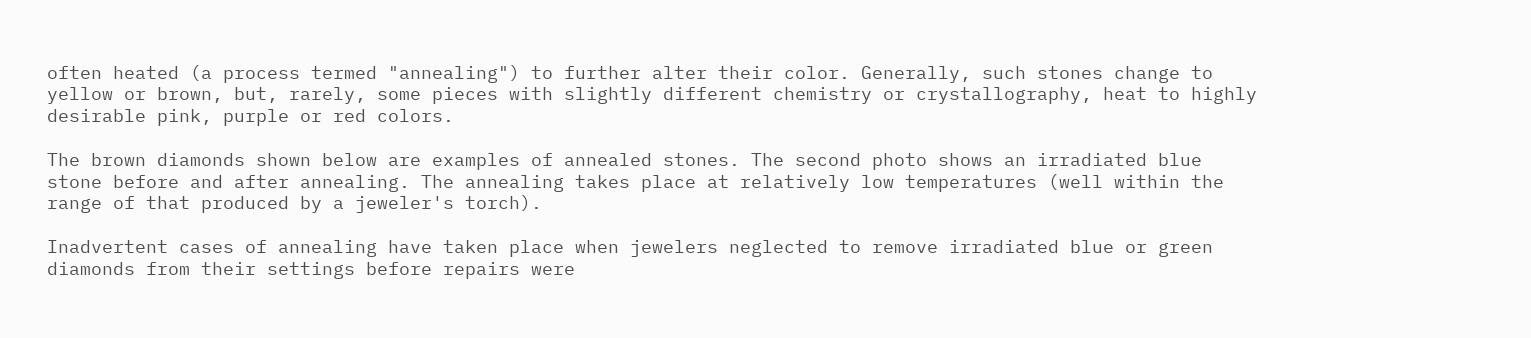often heated (a process termed "annealing") to further alter their color. Generally, such stones change to yellow or brown, but, rarely, some pieces with slightly different chemistry or crystallography, heat to highly desirable pink, purple or red colors.

The brown diamonds shown below are examples of annealed stones. The second photo shows an irradiated blue stone before and after annealing. The annealing takes place at relatively low temperatures (well within the range of that produced by a jeweler's torch).

Inadvertent cases of annealing have taken place when jewelers neglected to remove irradiated blue or green diamonds from their settings before repairs were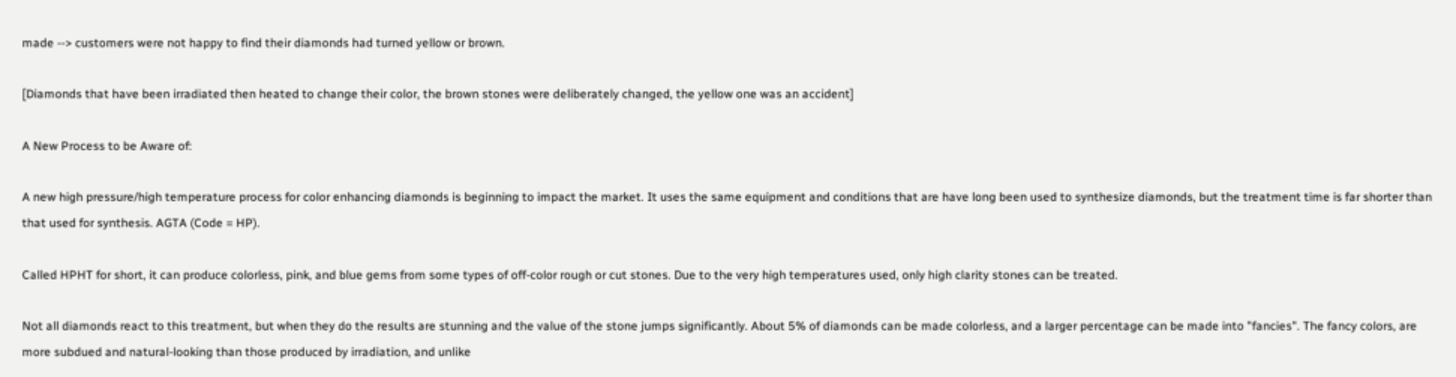made --> customers were not happy to find their diamonds had turned yellow or brown.

[Diamonds that have been irradiated then heated to change their color, the brown stones were deliberately changed, the yellow one was an accident]

A New Process to be Aware of:

A new high pressure/high temperature process for color enhancing diamonds is beginning to impact the market. It uses the same equipment and conditions that are have long been used to synthesize diamonds, but the treatment time is far shorter than that used for synthesis. AGTA (Code = HP).

Called HPHT for short, it can produce colorless, pink, and blue gems from some types of off-color rough or cut stones. Due to the very high temperatures used, only high clarity stones can be treated.

Not all diamonds react to this treatment, but when they do the results are stunning and the value of the stone jumps significantly. About 5% of diamonds can be made colorless, and a larger percentage can be made into "fancies". The fancy colors, are more subdued and natural-looking than those produced by irradiation, and unlike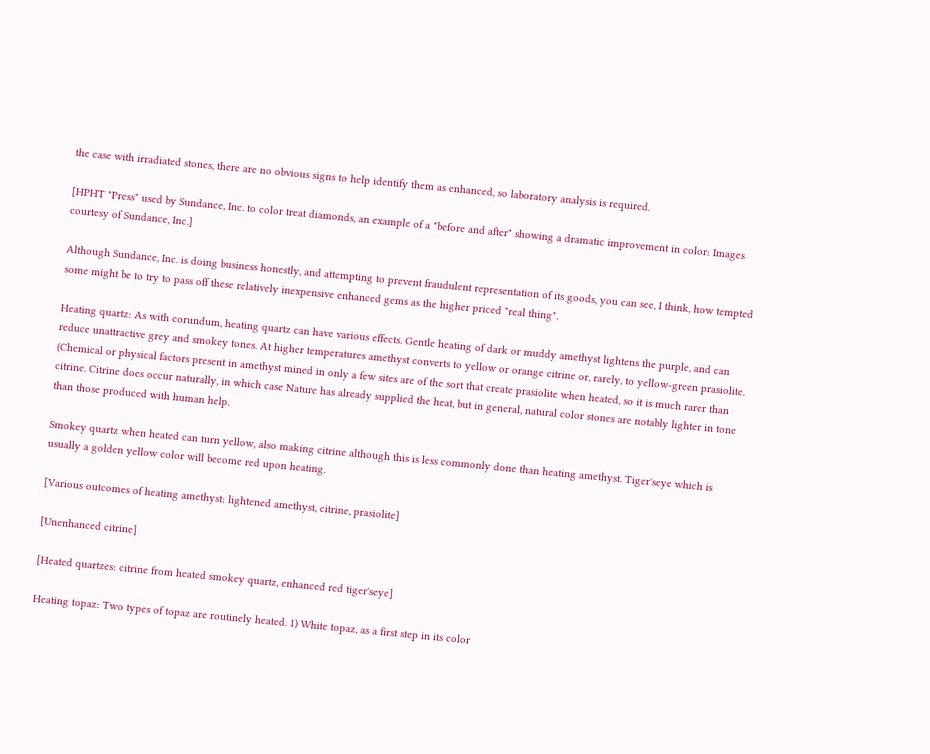the case with irradiated stones, there are no obvious signs to help identify them as enhanced, so laboratory analysis is required.

[HPHT "Press" used by Sundance, Inc. to color treat diamonds, an example of a "before and after" showing a dramatic improvement in color: Images courtesy of Sundance, Inc.]

Although Sundance, Inc. is doing business honestly, and attempting to prevent fraudulent representation of its goods, you can see, I think, how tempted some might be to try to pass off these relatively inexpensive enhanced gems as the higher priced "real thing".

Heating quartz: As with corundum, heating quartz can have various effects. Gentle heating of dark or muddy amethyst lightens the purple, and can reduce unattractive grey and smokey tones. At higher temperatures amethyst converts to yellow or orange citrine or, rarely, to yellow-green prasiolite. (Chemical or physical factors present in amethyst mined in only a few sites are of the sort that create prasiolite when heated, so it is much rarer than citrine. Citrine does occur naturally, in which case Nature has already supplied the heat, but in general, natural color stones are notably lighter in tone than those produced with human help.

Smokey quartz when heated can turn yellow, also making citrine although this is less commonly done than heating amethyst. Tiger'seye which is usually a golden yellow color will become red upon heating.

[Various outcomes of heating amethyst: lightened amethyst, citrine, prasiolite]

[Unenhanced citrine]

[Heated quartzes: citrine from heated smokey quartz, enhanced red tiger'seye]

Heating topaz: Two types of topaz are routinely heated. 1) White topaz, as a first step in its color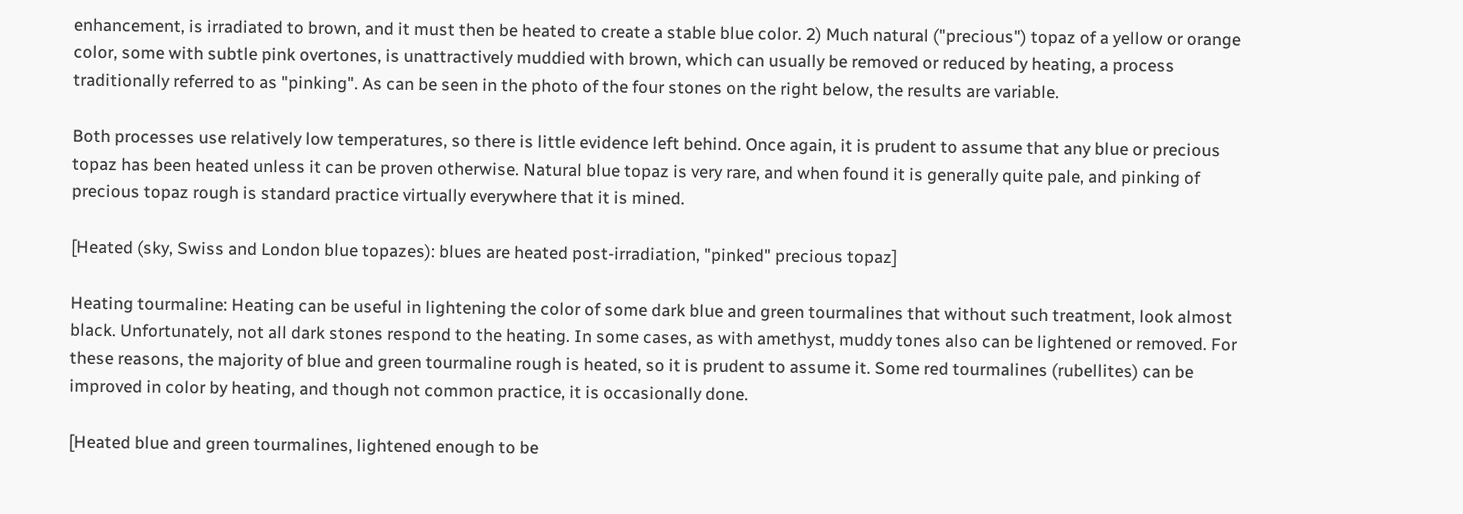enhancement, is irradiated to brown, and it must then be heated to create a stable blue color. 2) Much natural ("precious") topaz of a yellow or orange color, some with subtle pink overtones, is unattractively muddied with brown, which can usually be removed or reduced by heating, a process traditionally referred to as "pinking". As can be seen in the photo of the four stones on the right below, the results are variable.

Both processes use relatively low temperatures, so there is little evidence left behind. Once again, it is prudent to assume that any blue or precious topaz has been heated unless it can be proven otherwise. Natural blue topaz is very rare, and when found it is generally quite pale, and pinking of precious topaz rough is standard practice virtually everywhere that it is mined.

[Heated (sky, Swiss and London blue topazes): blues are heated post-irradiation, "pinked" precious topaz]

Heating tourmaline: Heating can be useful in lightening the color of some dark blue and green tourmalines that without such treatment, look almost black. Unfortunately, not all dark stones respond to the heating. In some cases, as with amethyst, muddy tones also can be lightened or removed. For these reasons, the majority of blue and green tourmaline rough is heated, so it is prudent to assume it. Some red tourmalines (rubellites) can be improved in color by heating, and though not common practice, it is occasionally done.

[Heated blue and green tourmalines, lightened enough to be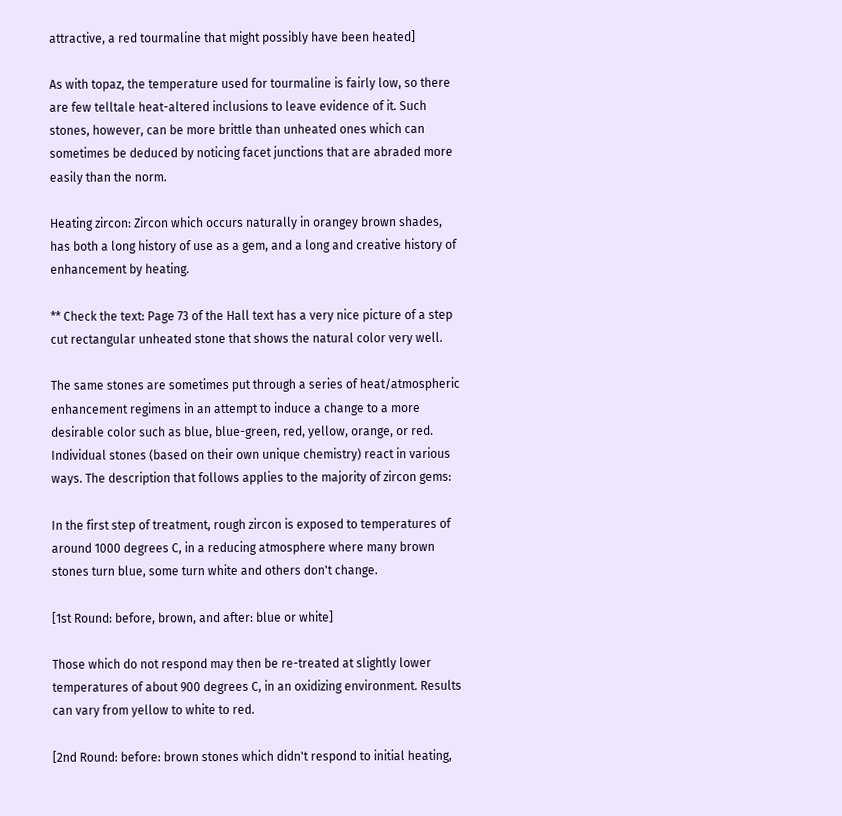attractive, a red tourmaline that might possibly have been heated]

As with topaz, the temperature used for tourmaline is fairly low, so there are few telltale heat-altered inclusions to leave evidence of it. Such stones, however, can be more brittle than unheated ones which can sometimes be deduced by noticing facet junctions that are abraded more easily than the norm.

Heating zircon: Zircon which occurs naturally in orangey brown shades, has both a long history of use as a gem, and a long and creative history of enhancement by heating.

** Check the text: Page 73 of the Hall text has a very nice picture of a step cut rectangular unheated stone that shows the natural color very well.

The same stones are sometimes put through a series of heat/atmospheric enhancement regimens in an attempt to induce a change to a more desirable color such as blue, blue-green, red, yellow, orange, or red. Individual stones (based on their own unique chemistry) react in various ways. The description that follows applies to the majority of zircon gems:

In the first step of treatment, rough zircon is exposed to temperatures of around 1000 degrees C, in a reducing atmosphere where many brown stones turn blue, some turn white and others don't change.

[1st Round: before, brown, and after: blue or white]

Those which do not respond may then be re-treated at slightly lower temperatures of about 900 degrees C, in an oxidizing environment. Results can vary from yellow to white to red.

[2nd Round: before: brown stones which didn't respond to initial heating,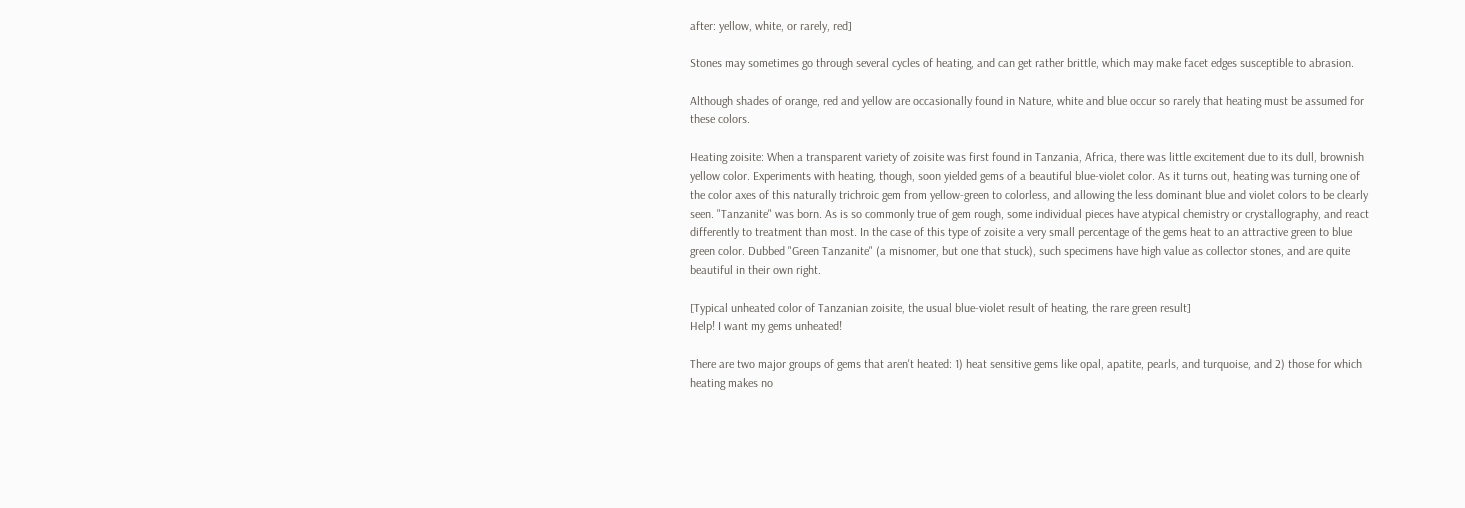after: yellow, white, or rarely, red]

Stones may sometimes go through several cycles of heating, and can get rather brittle, which may make facet edges susceptible to abrasion.

Although shades of orange, red and yellow are occasionally found in Nature, white and blue occur so rarely that heating must be assumed for these colors.

Heating zoisite: When a transparent variety of zoisite was first found in Tanzania, Africa, there was little excitement due to its dull, brownish yellow color. Experiments with heating, though, soon yielded gems of a beautiful blue-violet color. As it turns out, heating was turning one of the color axes of this naturally trichroic gem from yellow-green to colorless, and allowing the less dominant blue and violet colors to be clearly seen. "Tanzanite" was born. As is so commonly true of gem rough, some individual pieces have atypical chemistry or crystallography, and react differently to treatment than most. In the case of this type of zoisite a very small percentage of the gems heat to an attractive green to blue green color. Dubbed "Green Tanzanite" (a misnomer, but one that stuck), such specimens have high value as collector stones, and are quite beautiful in their own right.

[Typical unheated color of Tanzanian zoisite, the usual blue-violet result of heating, the rare green result]
Help! I want my gems unheated!

There are two major groups of gems that aren't heated: 1) heat sensitive gems like opal, apatite, pearls, and turquoise, and 2) those for which heating makes no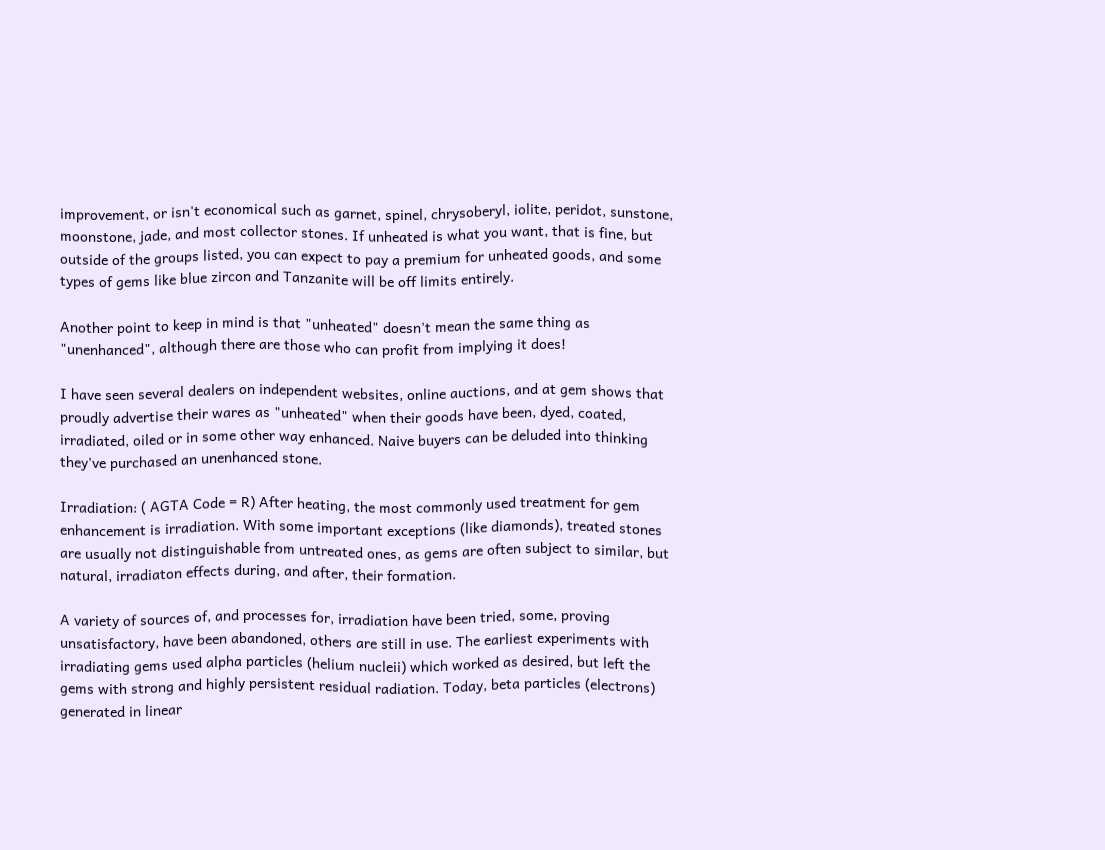improvement, or isn't economical such as garnet, spinel, chrysoberyl, iolite, peridot, sunstone, moonstone, jade, and most collector stones. If unheated is what you want, that is fine, but outside of the groups listed, you can expect to pay a premium for unheated goods, and some types of gems like blue zircon and Tanzanite will be off limits entirely.

Another point to keep in mind is that "unheated" doesn't mean the same thing as "unenhanced", although there are those who can profit from implying it does!

I have seen several dealers on independent websites, online auctions, and at gem shows that proudly advertise their wares as "unheated" when their goods have been, dyed, coated, irradiated, oiled or in some other way enhanced. Naive buyers can be deluded into thinking they've purchased an unenhanced stone.

Irradiation: ( AGTA Code = R) After heating, the most commonly used treatment for gem enhancement is irradiation. With some important exceptions (like diamonds), treated stones are usually not distinguishable from untreated ones, as gems are often subject to similar, but natural, irradiaton effects during, and after, their formation.

A variety of sources of, and processes for, irradiation have been tried, some, proving unsatisfactory, have been abandoned, others are still in use. The earliest experiments with irradiating gems used alpha particles (helium nucleii) which worked as desired, but left the gems with strong and highly persistent residual radiation. Today, beta particles (electrons) generated in linear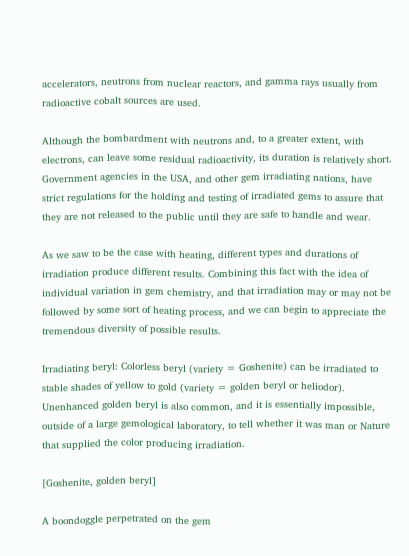accelerators, neutrons from nuclear reactors, and gamma rays usually from radioactive cobalt sources are used.

Although the bombardment with neutrons and, to a greater extent, with electrons, can leave some residual radioactivity, its duration is relatively short. Government agencies in the USA, and other gem irradiating nations, have strict regulations for the holding and testing of irradiated gems to assure that they are not released to the public until they are safe to handle and wear.

As we saw to be the case with heating, different types and durations of irradiation produce different results. Combining this fact with the idea of individual variation in gem chemistry, and that irradiation may or may not be followed by some sort of heating process, and we can begin to appreciate the tremendous diversity of possible results.

Irradiating beryl: Colorless beryl (variety = Goshenite) can be irradiated to stable shades of yellow to gold (variety = golden beryl or heliodor). Unenhanced golden beryl is also common, and it is essentially impossible, outside of a large gemological laboratory, to tell whether it was man or Nature that supplied the color producing irradiation.

[Goshenite, golden beryl]

A boondoggle perpetrated on the gem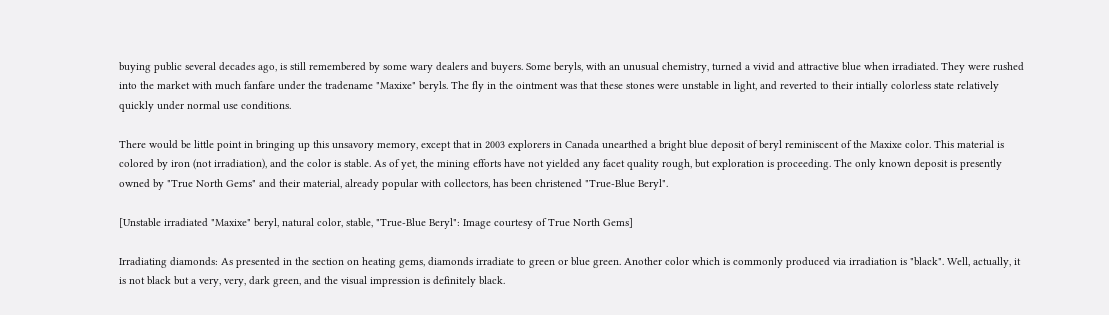buying public several decades ago, is still remembered by some wary dealers and buyers. Some beryls, with an unusual chemistry, turned a vivid and attractive blue when irradiated. They were rushed into the market with much fanfare under the tradename "Maxixe" beryls. The fly in the ointment was that these stones were unstable in light, and reverted to their intially colorless state relatively quickly under normal use conditions.

There would be little point in bringing up this unsavory memory, except that in 2003 explorers in Canada unearthed a bright blue deposit of beryl reminiscent of the Maxixe color. This material is colored by iron (not irradiation), and the color is stable. As of yet, the mining efforts have not yielded any facet quality rough, but exploration is proceeding. The only known deposit is presently owned by "True North Gems" and their material, already popular with collectors, has been christened "True-Blue Beryl".

[Unstable irradiated "Maxixe" beryl, natural color, stable, "True-Blue Beryl": Image courtesy of True North Gems]

Irradiating diamonds: As presented in the section on heating gems, diamonds irradiate to green or blue green. Another color which is commonly produced via irradiation is "black". Well, actually, it is not black but a very, very, dark green, and the visual impression is definitely black.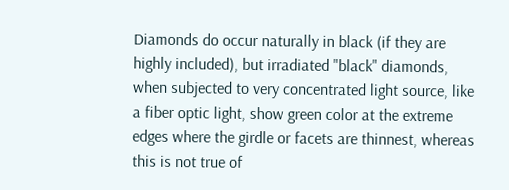Diamonds do occur naturally in black (if they are highly included), but irradiated "black" diamonds, when subjected to very concentrated light source, like a fiber optic light, show green color at the extreme edges where the girdle or facets are thinnest, whereas this is not true of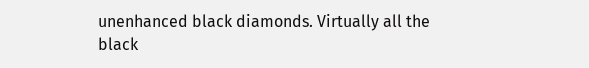unenhanced black diamonds. Virtually all the black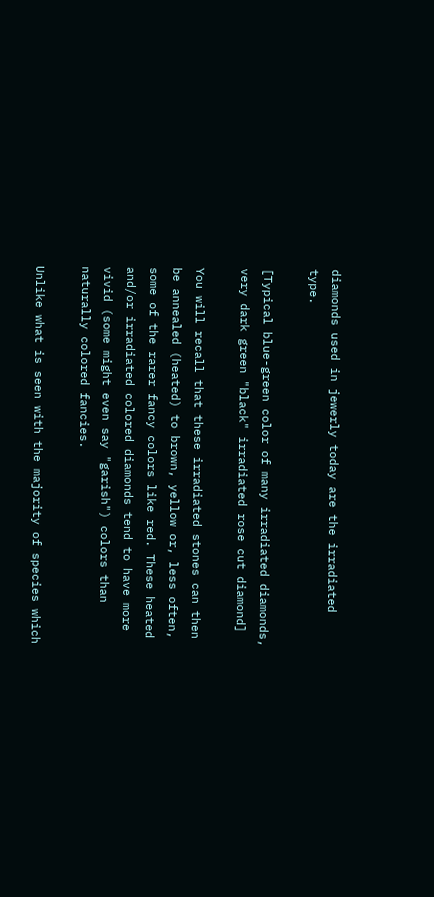diamonds used in jewerly today are the irradiated type.

[Typical blue-green color of many irradiated diamonds, very dark green "black" irradiated rose cut diamond]

You will recall that these irradiated stones can then be annealed (heated) to brown, yellow or, less often, some of the rarer fancy colors like red. These heated and/or irradiated colored diamonds tend to have more vivid (some might even say "garish") colors than naturally colored fancies.

Unlike what is seen with the majority of species which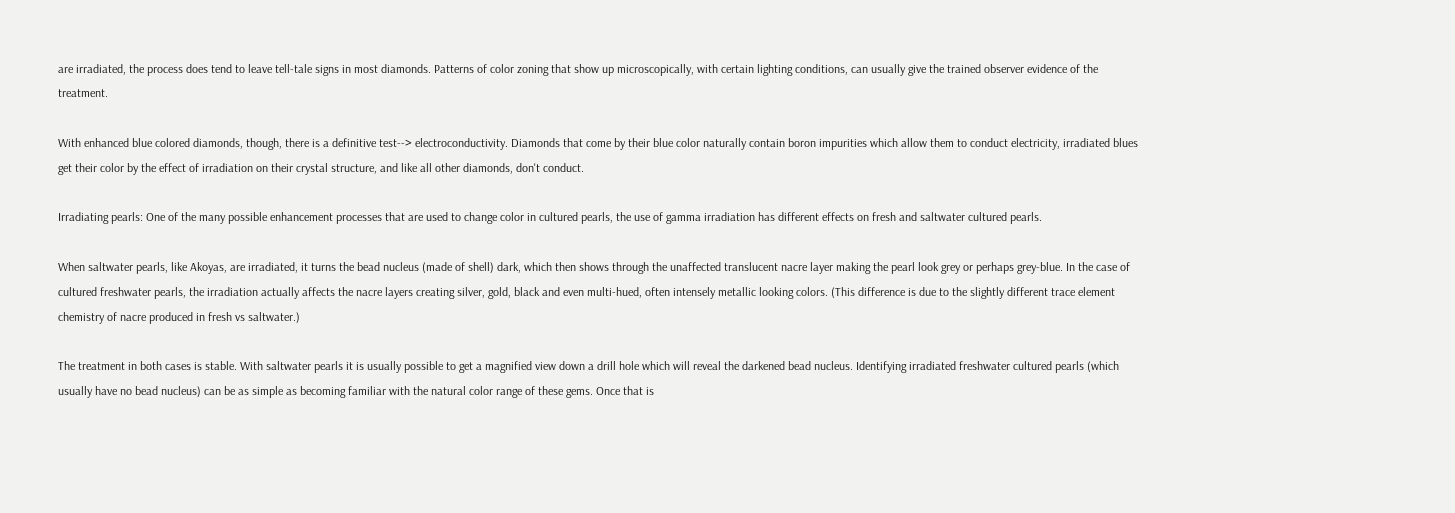are irradiated, the process does tend to leave tell-tale signs in most diamonds. Patterns of color zoning that show up microscopically, with certain lighting conditions, can usually give the trained observer evidence of the treatment.

With enhanced blue colored diamonds, though, there is a definitive test--> electroconductivity. Diamonds that come by their blue color naturally contain boron impurities which allow them to conduct electricity, irradiated blues get their color by the effect of irradiation on their crystal structure, and like all other diamonds, don't conduct.

Irradiating pearls: One of the many possible enhancement processes that are used to change color in cultured pearls, the use of gamma irradiation has different effects on fresh and saltwater cultured pearls.

When saltwater pearls, like Akoyas, are irradiated, it turns the bead nucleus (made of shell) dark, which then shows through the unaffected translucent nacre layer making the pearl look grey or perhaps grey-blue. In the case of cultured freshwater pearls, the irradiation actually affects the nacre layers creating silver, gold, black and even multi-hued, often intensely metallic looking colors. (This difference is due to the slightly different trace element chemistry of nacre produced in fresh vs saltwater.)

The treatment in both cases is stable. With saltwater pearls it is usually possible to get a magnified view down a drill hole which will reveal the darkened bead nucleus. Identifying irradiated freshwater cultured pearls (which usually have no bead nucleus) can be as simple as becoming familiar with the natural color range of these gems. Once that is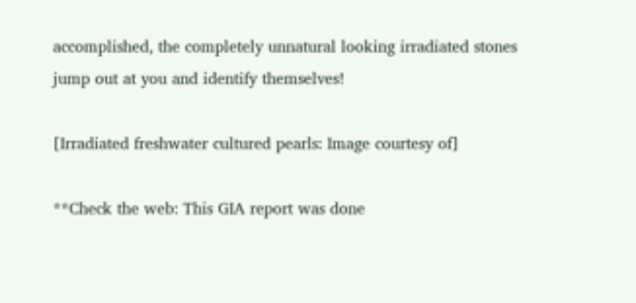accomplished, the completely unnatural looking irradiated stones jump out at you and identify themselves!

[Irradiated freshwater cultured pearls: Image courtesy of]

**Check the web: This GIA report was done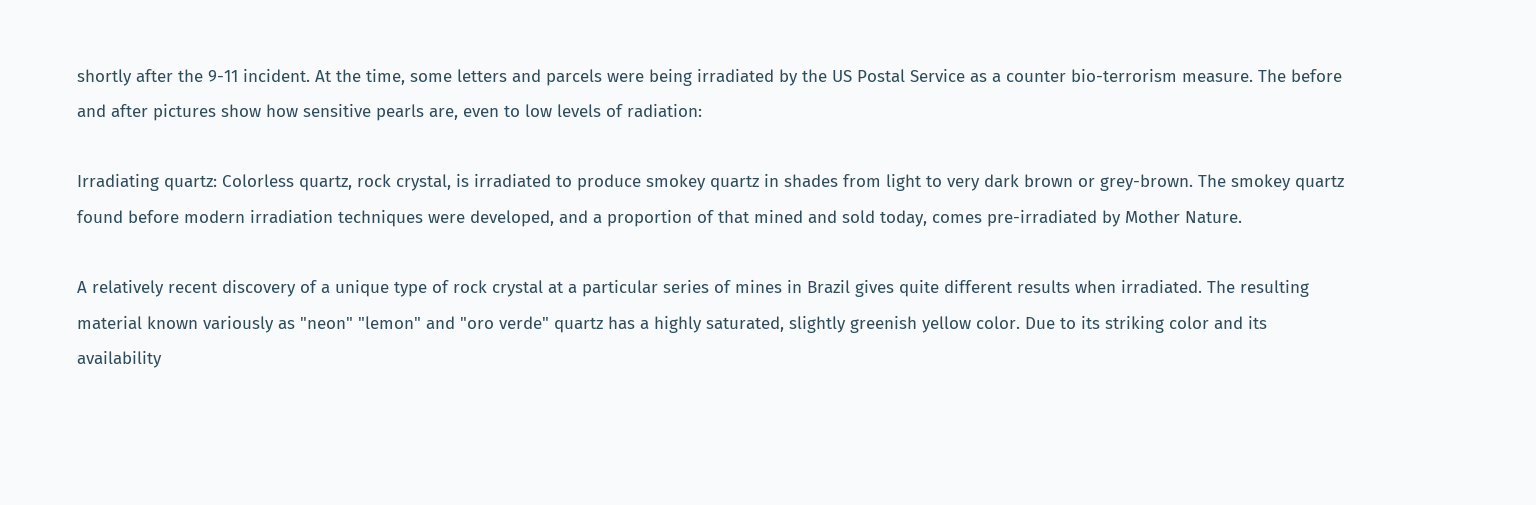shortly after the 9-11 incident. At the time, some letters and parcels were being irradiated by the US Postal Service as a counter bio-terrorism measure. The before and after pictures show how sensitive pearls are, even to low levels of radiation:

Irradiating quartz: Colorless quartz, rock crystal, is irradiated to produce smokey quartz in shades from light to very dark brown or grey-brown. The smokey quartz found before modern irradiation techniques were developed, and a proportion of that mined and sold today, comes pre-irradiated by Mother Nature.

A relatively recent discovery of a unique type of rock crystal at a particular series of mines in Brazil gives quite different results when irradiated. The resulting material known variously as "neon" "lemon" and "oro verde" quartz has a highly saturated, slightly greenish yellow color. Due to its striking color and its availability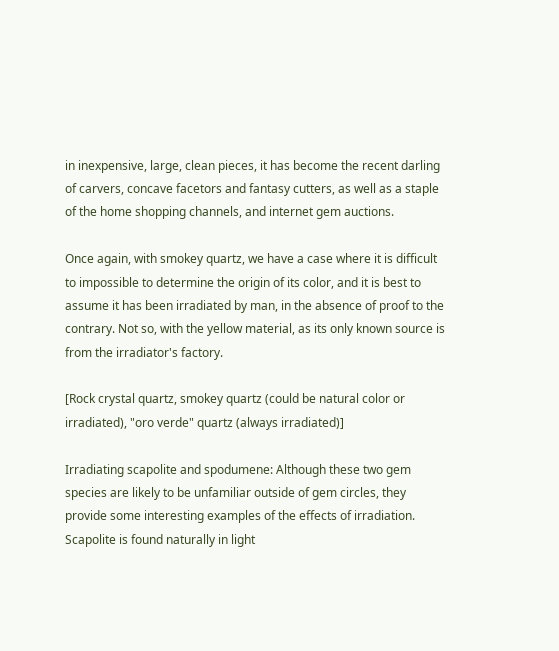in inexpensive, large, clean pieces, it has become the recent darling of carvers, concave facetors and fantasy cutters, as well as a staple of the home shopping channels, and internet gem auctions.

Once again, with smokey quartz, we have a case where it is difficult to impossible to determine the origin of its color, and it is best to assume it has been irradiated by man, in the absence of proof to the contrary. Not so, with the yellow material, as its only known source is from the irradiator's factory.

[Rock crystal quartz, smokey quartz (could be natural color or irradiated), "oro verde" quartz (always irradiated)]

Irradiating scapolite and spodumene: Although these two gem species are likely to be unfamiliar outside of gem circles, they provide some interesting examples of the effects of irradiation. Scapolite is found naturally in light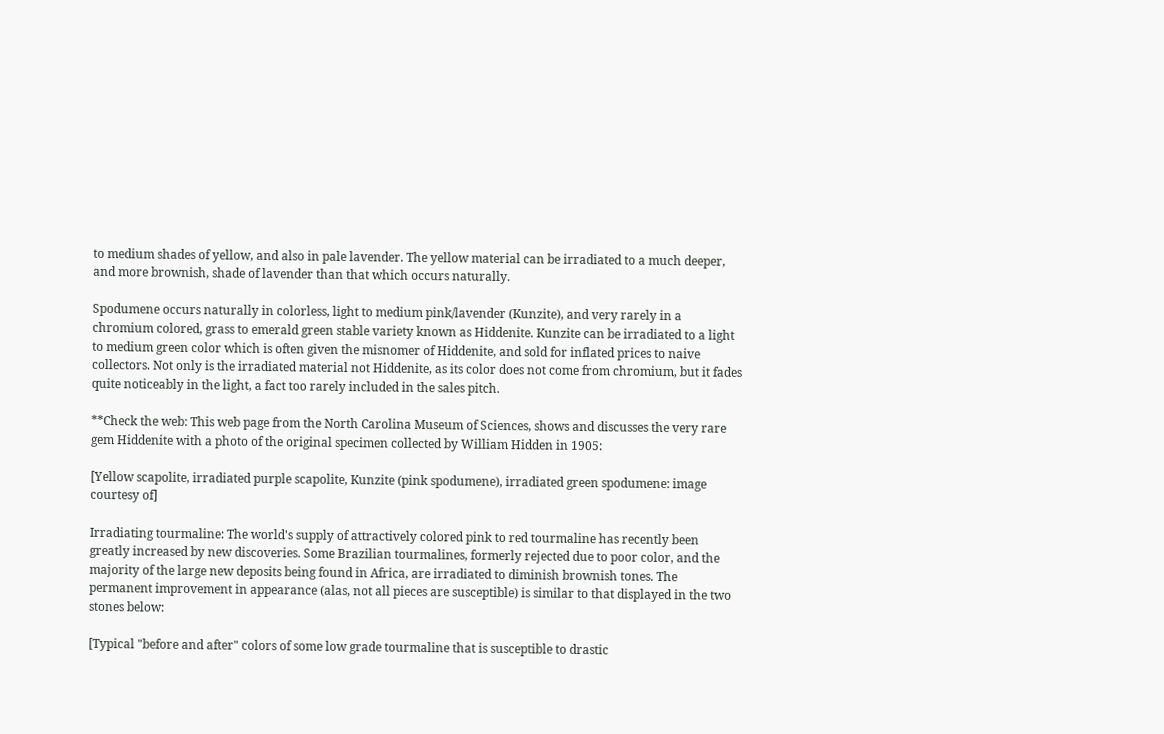to medium shades of yellow, and also in pale lavender. The yellow material can be irradiated to a much deeper, and more brownish, shade of lavender than that which occurs naturally.

Spodumene occurs naturally in colorless, light to medium pink/lavender (Kunzite), and very rarely in a chromium colored, grass to emerald green stable variety known as Hiddenite. Kunzite can be irradiated to a light to medium green color which is often given the misnomer of Hiddenite, and sold for inflated prices to naive collectors. Not only is the irradiated material not Hiddenite, as its color does not come from chromium, but it fades quite noticeably in the light, a fact too rarely included in the sales pitch.

**Check the web: This web page from the North Carolina Museum of Sciences, shows and discusses the very rare gem Hiddenite with a photo of the original specimen collected by William Hidden in 1905:

[Yellow scapolite, irradiated purple scapolite, Kunzite (pink spodumene), irradiated green spodumene: image courtesy of]

Irradiating tourmaline: The world's supply of attractively colored pink to red tourmaline has recently been greatly increased by new discoveries. Some Brazilian tourmalines, formerly rejected due to poor color, and the majority of the large new deposits being found in Africa, are irradiated to diminish brownish tones. The permanent improvement in appearance (alas, not all pieces are susceptible) is similar to that displayed in the two stones below:

[Typical "before and after" colors of some low grade tourmaline that is susceptible to drastic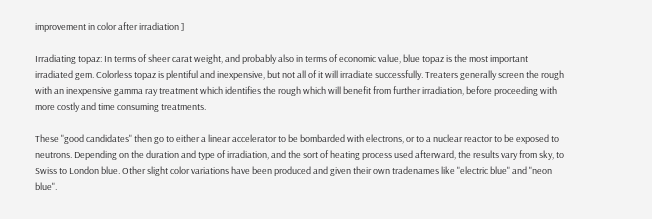improvement in color after irradiation ]

Irradiating topaz: In terms of sheer carat weight, and probably also in terms of economic value, blue topaz is the most important irradiated gem. Colorless topaz is plentiful and inexpensive, but not all of it will irradiate successfully. Treaters generally screen the rough with an inexpensive gamma ray treatment which identifies the rough which will benefit from further irradiation, before proceeding with more costly and time consuming treatments.

These "good candidates" then go to either a linear accelerator to be bombarded with electrons, or to a nuclear reactor to be exposed to neutrons. Depending on the duration and type of irradiation, and the sort of heating process used afterward, the results vary from sky, to Swiss to London blue. Other slight color variations have been produced and given their own tradenames like "electric blue" and "neon blue".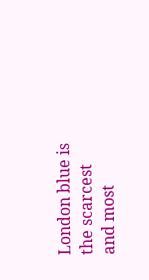London blue is the scarcest and most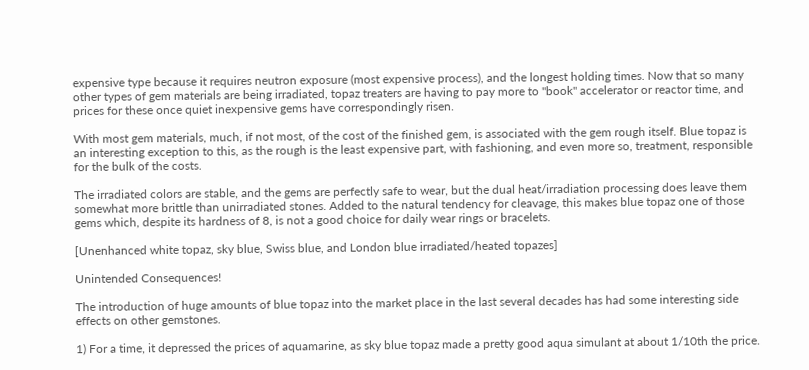expensive type because it requires neutron exposure (most expensive process), and the longest holding times. Now that so many other types of gem materials are being irradiated, topaz treaters are having to pay more to "book" accelerator or reactor time, and prices for these once quiet inexpensive gems have correspondingly risen.

With most gem materials, much, if not most, of the cost of the finished gem, is associated with the gem rough itself. Blue topaz is an interesting exception to this, as the rough is the least expensive part, with fashioning, and even more so, treatment, responsible for the bulk of the costs.

The irradiated colors are stable, and the gems are perfectly safe to wear, but the dual heat/irradiation processing does leave them somewhat more brittle than unirradiated stones. Added to the natural tendency for cleavage, this makes blue topaz one of those gems which, despite its hardness of 8, is not a good choice for daily wear rings or bracelets.

[Unenhanced white topaz, sky blue, Swiss blue, and London blue irradiated/heated topazes]

Unintended Consequences!

The introduction of huge amounts of blue topaz into the market place in the last several decades has had some interesting side effects on other gemstones.

1) For a time, it depressed the prices of aquamarine, as sky blue topaz made a pretty good aqua simulant at about 1/10th the price.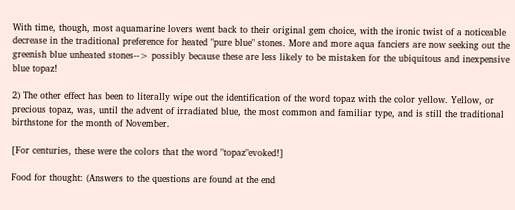With time, though, most aquamarine lovers went back to their original gem choice, with the ironic twist of a noticeable decrease in the traditional preference for heated "pure blue" stones. More and more aqua fanciers are now seeking out the greenish blue unheated stones--> possibly because these are less likely to be mistaken for the ubiquitous and inexpensive blue topaz!

2) The other effect has been to literally wipe out the identification of the word topaz with the color yellow. Yellow, or precious topaz, was, until the advent of irradiated blue, the most common and familiar type, and is still the traditional birthstone for the month of November.

[For centuries, these were the colors that the word "topaz"evoked!]

Food for thought: (Answers to the questions are found at the end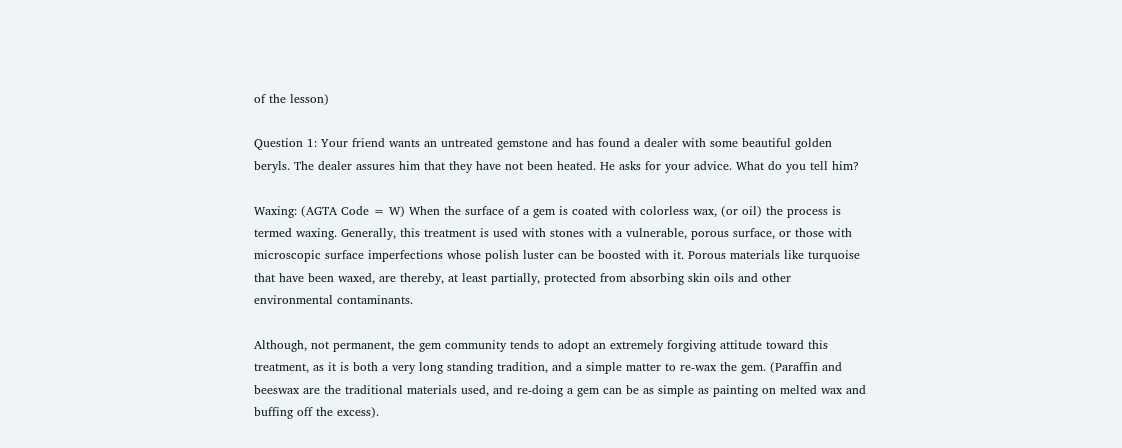of the lesson)

Question 1: Your friend wants an untreated gemstone and has found a dealer with some beautiful golden beryls. The dealer assures him that they have not been heated. He asks for your advice. What do you tell him?

Waxing: (AGTA Code = W) When the surface of a gem is coated with colorless wax, (or oil) the process is termed waxing. Generally, this treatment is used with stones with a vulnerable, porous surface, or those with microscopic surface imperfections whose polish luster can be boosted with it. Porous materials like turquoise that have been waxed, are thereby, at least partially, protected from absorbing skin oils and other environmental contaminants.

Although, not permanent, the gem community tends to adopt an extremely forgiving attitude toward this treatment, as it is both a very long standing tradition, and a simple matter to re-wax the gem. (Paraffin and beeswax are the traditional materials used, and re-doing a gem can be as simple as painting on melted wax and buffing off the excess).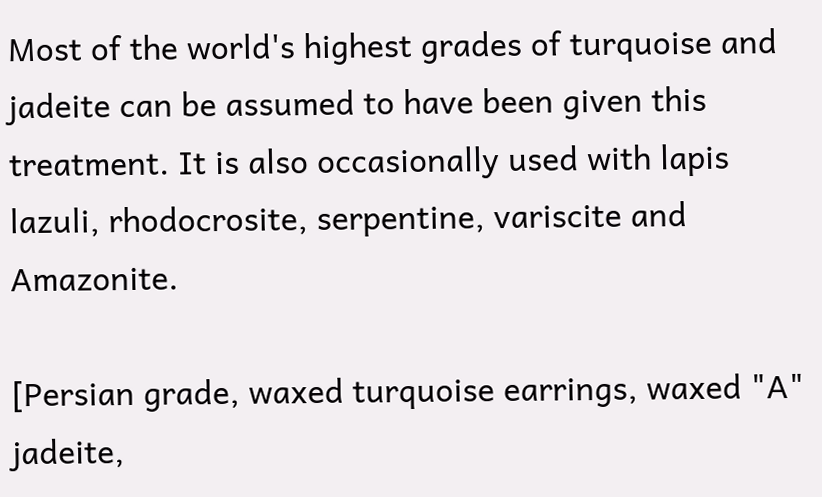Most of the world's highest grades of turquoise and jadeite can be assumed to have been given this treatment. It is also occasionally used with lapis lazuli, rhodocrosite, serpentine, variscite and Amazonite.

[Persian grade, waxed turquoise earrings, waxed "A" jadeite,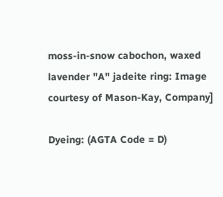moss-in-snow cabochon, waxed lavender "A" jadeite ring: Image courtesy of Mason-Kay, Company]

Dyeing: (AGTA Code = D)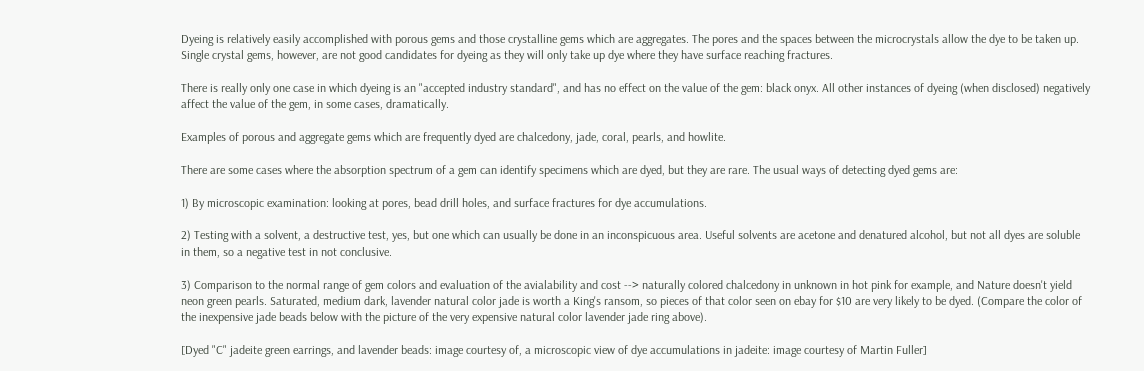Dyeing is relatively easily accomplished with porous gems and those crystalline gems which are aggregates. The pores and the spaces between the microcrystals allow the dye to be taken up. Single crystal gems, however, are not good candidates for dyeing as they will only take up dye where they have surface reaching fractures.

There is really only one case in which dyeing is an "accepted industry standard", and has no effect on the value of the gem: black onyx. All other instances of dyeing (when disclosed) negatively affect the value of the gem, in some cases, dramatically.

Examples of porous and aggregate gems which are frequently dyed are chalcedony, jade, coral, pearls, and howlite.

There are some cases where the absorption spectrum of a gem can identify specimens which are dyed, but they are rare. The usual ways of detecting dyed gems are:

1) By microscopic examination: looking at pores, bead drill holes, and surface fractures for dye accumulations.

2) Testing with a solvent, a destructive test, yes, but one which can usually be done in an inconspicuous area. Useful solvents are acetone and denatured alcohol, but not all dyes are soluble in them, so a negative test in not conclusive.

3) Comparison to the normal range of gem colors and evaluation of the avialability and cost --> naturally colored chalcedony in unknown in hot pink for example, and Nature doesn't yield neon green pearls. Saturated, medium dark, lavender natural color jade is worth a King's ransom, so pieces of that color seen on ebay for $10 are very likely to be dyed. (Compare the color of the inexpensive jade beads below with the picture of the very expensive natural color lavender jade ring above).

[Dyed "C" jadeite green earrings, and lavender beads: image courtesy of, a microscopic view of dye accumulations in jadeite: image courtesy of Martin Fuller]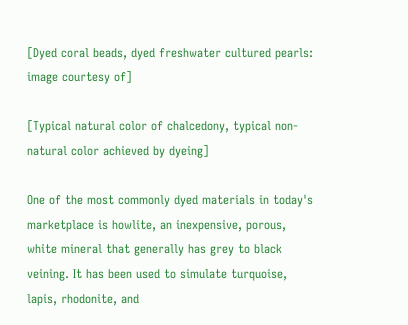[Dyed coral beads, dyed freshwater cultured pearls: image courtesy of]

[Typical natural color of chalcedony, typical non-natural color achieved by dyeing]

One of the most commonly dyed materials in today's marketplace is howlite, an inexpensive, porous, white mineral that generally has grey to black veining. It has been used to simulate turquoise, lapis, rhodonite, and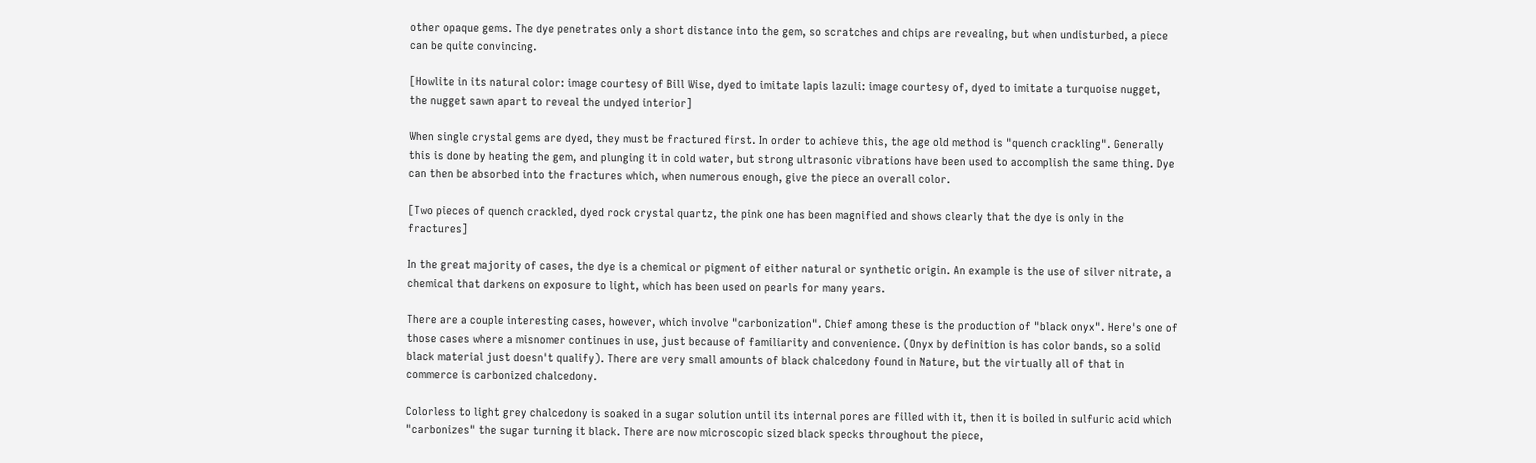other opaque gems. The dye penetrates only a short distance into the gem, so scratches and chips are revealing, but when undisturbed, a piece can be quite convincing.

[Howlite in its natural color: image courtesy of Bill Wise, dyed to imitate lapis lazuli: image courtesy of, dyed to imitate a turquoise nugget, the nugget sawn apart to reveal the undyed interior]

When single crystal gems are dyed, they must be fractured first. In order to achieve this, the age old method is "quench crackling". Generally this is done by heating the gem, and plunging it in cold water, but strong ultrasonic vibrations have been used to accomplish the same thing. Dye can then be absorbed into the fractures which, when numerous enough, give the piece an overall color.

[Two pieces of quench crackled, dyed rock crystal quartz, the pink one has been magnified and shows clearly that the dye is only in the fractures]

In the great majority of cases, the dye is a chemical or pigment of either natural or synthetic origin. An example is the use of silver nitrate, a chemical that darkens on exposure to light, which has been used on pearls for many years.

There are a couple interesting cases, however, which involve "carbonization". Chief among these is the production of "black onyx". Here's one of those cases where a misnomer continues in use, just because of familiarity and convenience. (Onyx by definition is has color bands, so a solid black material just doesn't qualify). There are very small amounts of black chalcedony found in Nature, but the virtually all of that in commerce is carbonized chalcedony.

Colorless to light grey chalcedony is soaked in a sugar solution until its internal pores are filled with it, then it is boiled in sulfuric acid which "carbonizes" the sugar turning it black. There are now microscopic sized black specks throughout the piece,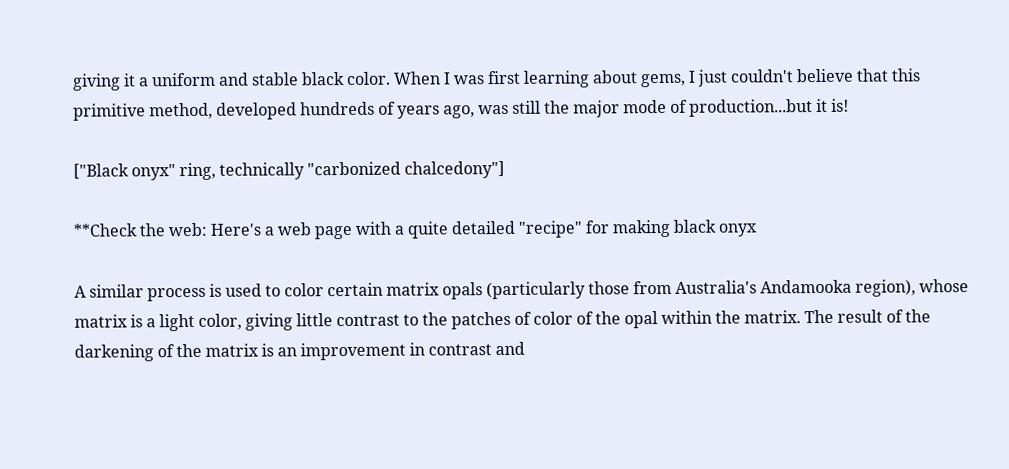giving it a uniform and stable black color. When I was first learning about gems, I just couldn't believe that this primitive method, developed hundreds of years ago, was still the major mode of production...but it is!

["Black onyx" ring, technically "carbonized chalcedony"]

**Check the web: Here's a web page with a quite detailed "recipe" for making black onyx

A similar process is used to color certain matrix opals (particularly those from Australia's Andamooka region), whose matrix is a light color, giving little contrast to the patches of color of the opal within the matrix. The result of the darkening of the matrix is an improvement in contrast and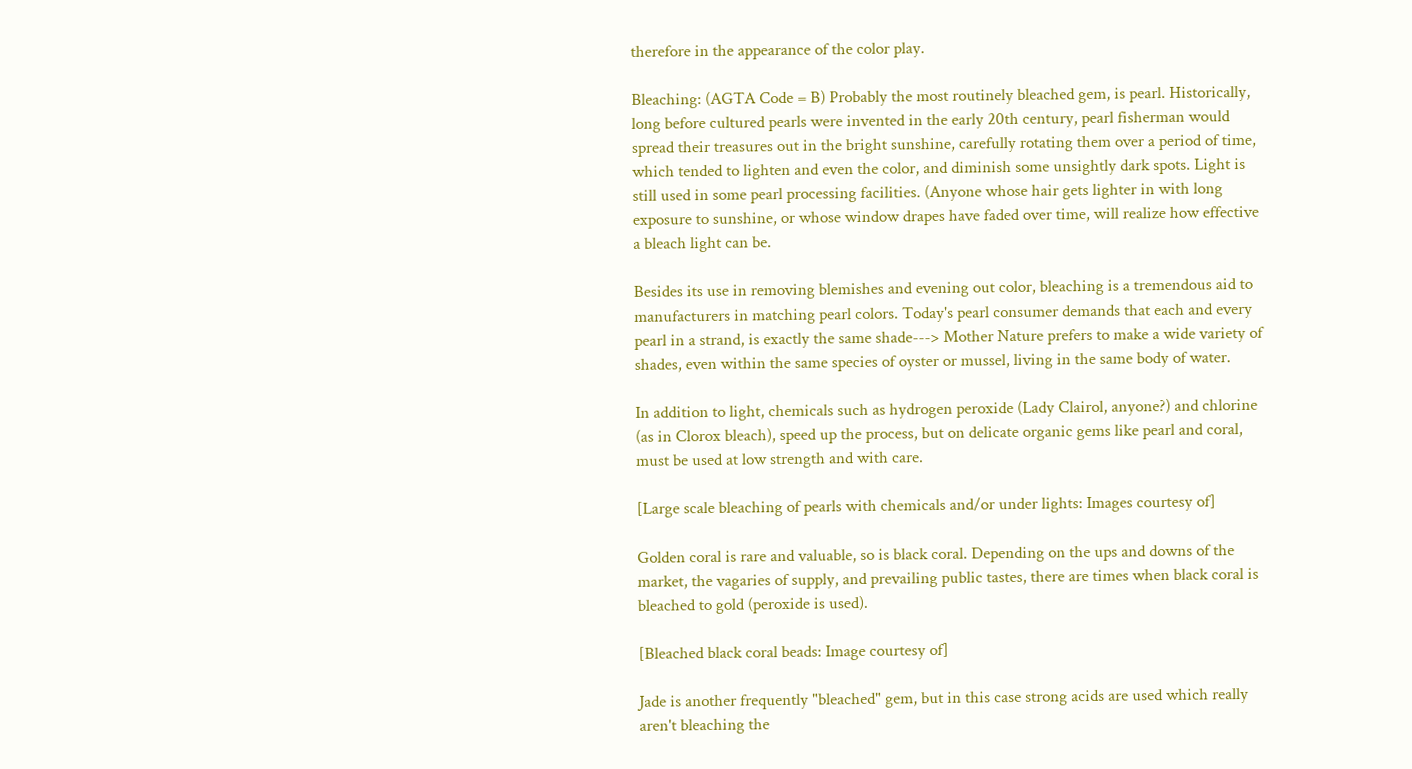therefore in the appearance of the color play.

Bleaching: (AGTA Code = B) Probably the most routinely bleached gem, is pearl. Historically, long before cultured pearls were invented in the early 20th century, pearl fisherman would spread their treasures out in the bright sunshine, carefully rotating them over a period of time, which tended to lighten and even the color, and diminish some unsightly dark spots. Light is still used in some pearl processing facilities. (Anyone whose hair gets lighter in with long exposure to sunshine, or whose window drapes have faded over time, will realize how effective a bleach light can be.

Besides its use in removing blemishes and evening out color, bleaching is a tremendous aid to manufacturers in matching pearl colors. Today's pearl consumer demands that each and every pearl in a strand, is exactly the same shade---> Mother Nature prefers to make a wide variety of shades, even within the same species of oyster or mussel, living in the same body of water.

In addition to light, chemicals such as hydrogen peroxide (Lady Clairol, anyone?) and chlorine (as in Clorox bleach), speed up the process, but on delicate organic gems like pearl and coral, must be used at low strength and with care.

[Large scale bleaching of pearls with chemicals and/or under lights: Images courtesy of]

Golden coral is rare and valuable, so is black coral. Depending on the ups and downs of the market, the vagaries of supply, and prevailing public tastes, there are times when black coral is bleached to gold (peroxide is used).

[Bleached black coral beads: Image courtesy of]

Jade is another frequently "bleached" gem, but in this case strong acids are used which really aren't bleaching the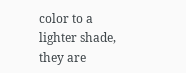color to a lighter shade, they are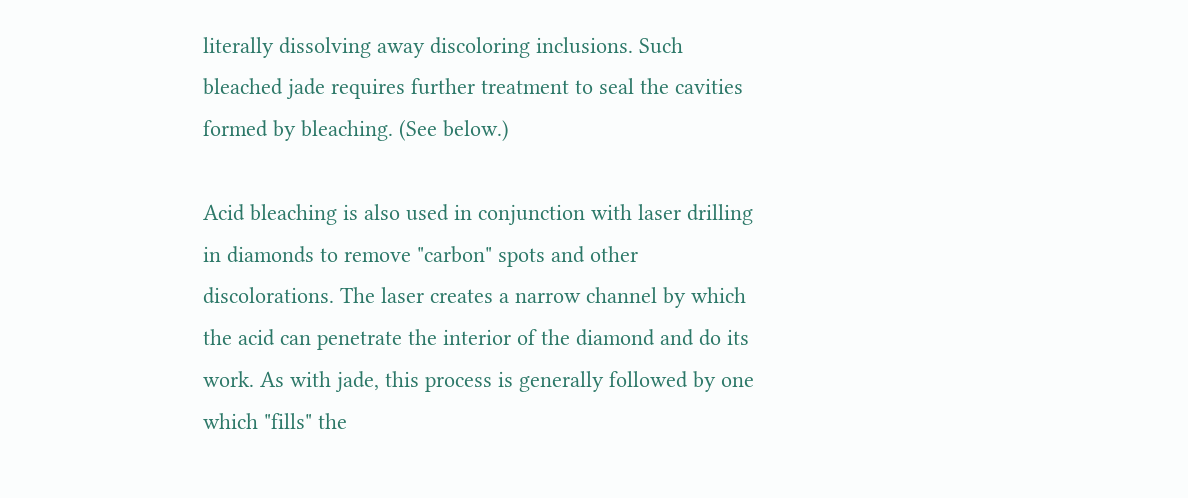literally dissolving away discoloring inclusions. Such bleached jade requires further treatment to seal the cavities formed by bleaching. (See below.)

Acid bleaching is also used in conjunction with laser drilling in diamonds to remove "carbon" spots and other discolorations. The laser creates a narrow channel by which the acid can penetrate the interior of the diamond and do its work. As with jade, this process is generally followed by one which "fills" the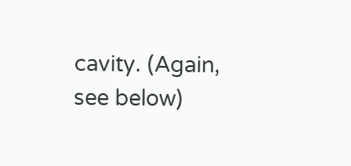cavity. (Again, see below)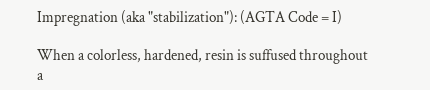Impregnation (aka "stabilization"): (AGTA Code = I)

When a colorless, hardened, resin is suffused throughout a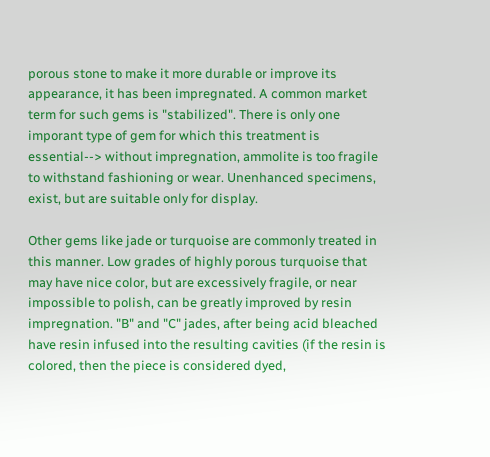porous stone to make it more durable or improve its appearance, it has been impregnated. A common market term for such gems is "stabilized". There is only one imporant type of gem for which this treatment is essential--> without impregnation, ammolite is too fragile to withstand fashioning or wear. Unenhanced specimens, exist, but are suitable only for display.

Other gems like jade or turquoise are commonly treated in this manner. Low grades of highly porous turquoise that may have nice color, but are excessively fragile, or near impossible to polish, can be greatly improved by resin impregnation. "B" and "C" jades, after being acid bleached have resin infused into the resulting cavities (if the resin is colored, then the piece is considered dyed,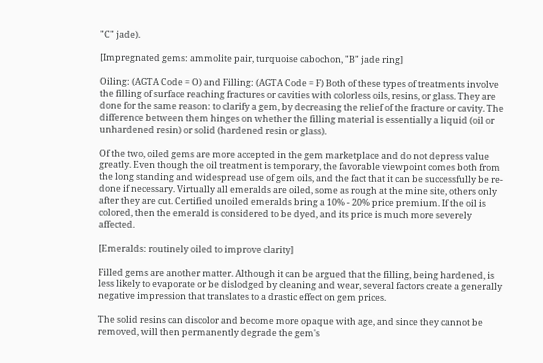"C" jade).

[Impregnated gems: ammolite pair, turquoise cabochon, "B" jade ring]

Oiling: (AGTA Code = O) and Filling: (AGTA Code = F) Both of these types of treatments involve the filling of surface reaching fractures or cavities with colorless oils, resins, or glass. They are done for the same reason: to clarify a gem, by decreasing the relief of the fracture or cavity. The difference between them hinges on whether the filling material is essentially a liquid (oil or unhardened resin) or solid (hardened resin or glass).

Of the two, oiled gems are more accepted in the gem marketplace and do not depress value greatly. Even though the oil treatment is temporary, the favorable viewpoint comes both from the long standing and widespread use of gem oils, and the fact that it can be successfully be re-done if necessary. Virtually all emeralds are oiled, some as rough at the mine site, others only after they are cut. Certified unoiled emeralds bring a 10% - 20% price premium. If the oil is colored, then the emerald is considered to be dyed, and its price is much more severely affected.

[Emeralds: routinely oiled to improve clarity]

Filled gems are another matter. Although it can be argued that the filling, being hardened, is less likely to evaporate or be dislodged by cleaning and wear, several factors create a generally negative impression that translates to a drastic effect on gem prices.

The solid resins can discolor and become more opaque with age, and since they cannot be removed, will then permanently degrade the gem's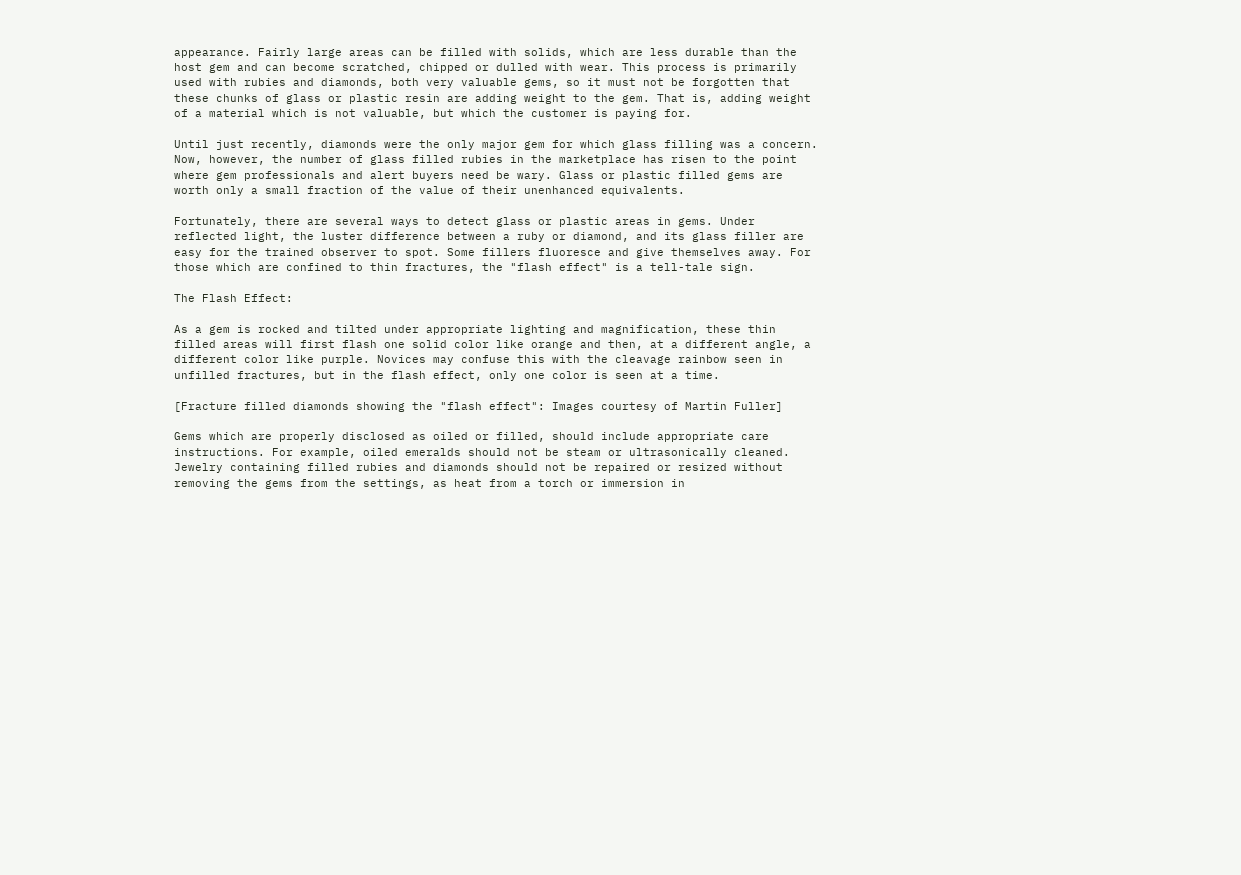appearance. Fairly large areas can be filled with solids, which are less durable than the host gem and can become scratched, chipped or dulled with wear. This process is primarily used with rubies and diamonds, both very valuable gems, so it must not be forgotten that these chunks of glass or plastic resin are adding weight to the gem. That is, adding weight of a material which is not valuable, but which the customer is paying for.

Until just recently, diamonds were the only major gem for which glass filling was a concern. Now, however, the number of glass filled rubies in the marketplace has risen to the point where gem professionals and alert buyers need be wary. Glass or plastic filled gems are worth only a small fraction of the value of their unenhanced equivalents.

Fortunately, there are several ways to detect glass or plastic areas in gems. Under reflected light, the luster difference between a ruby or diamond, and its glass filler are easy for the trained observer to spot. Some fillers fluoresce and give themselves away. For those which are confined to thin fractures, the "flash effect" is a tell-tale sign.

The Flash Effect:

As a gem is rocked and tilted under appropriate lighting and magnification, these thin filled areas will first flash one solid color like orange and then, at a different angle, a different color like purple. Novices may confuse this with the cleavage rainbow seen in unfilled fractures, but in the flash effect, only one color is seen at a time.

[Fracture filled diamonds showing the "flash effect": Images courtesy of Martin Fuller]

Gems which are properly disclosed as oiled or filled, should include appropriate care instructions. For example, oiled emeralds should not be steam or ultrasonically cleaned. Jewelry containing filled rubies and diamonds should not be repaired or resized without removing the gems from the settings, as heat from a torch or immersion in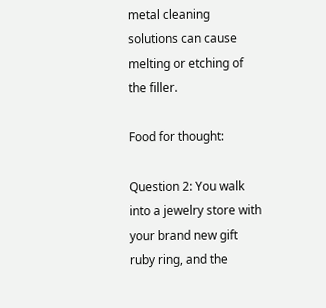metal cleaning solutions can cause melting or etching of the filler.

Food for thought:

Question 2: You walk into a jewelry store with your brand new gift ruby ring, and the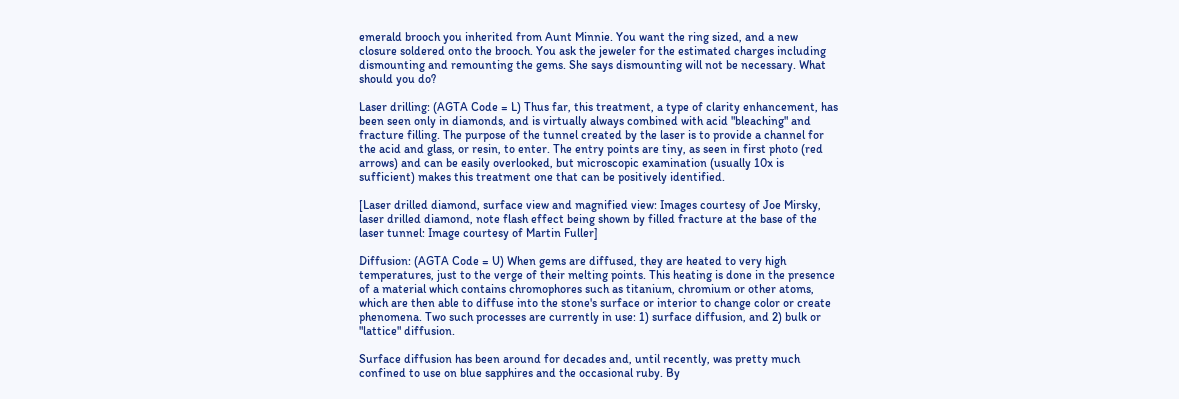emerald brooch you inherited from Aunt Minnie. You want the ring sized, and a new closure soldered onto the brooch. You ask the jeweler for the estimated charges including dismounting and remounting the gems. She says dismounting will not be necessary. What should you do?

Laser drilling: (AGTA Code = L) Thus far, this treatment, a type of clarity enhancement, has been seen only in diamonds, and is virtually always combined with acid "bleaching" and fracture filling. The purpose of the tunnel created by the laser is to provide a channel for the acid and glass, or resin, to enter. The entry points are tiny, as seen in first photo (red arrows) and can be easily overlooked, but microscopic examination (usually 10x is sufficient) makes this treatment one that can be positively identified.

[Laser drilled diamond, surface view and magnified view: Images courtesy of Joe Mirsky, laser drilled diamond, note flash effect being shown by filled fracture at the base of the laser tunnel: Image courtesy of Martin Fuller]

Diffusion: (AGTA Code = U) When gems are diffused, they are heated to very high temperatures, just to the verge of their melting points. This heating is done in the presence of a material which contains chromophores such as titanium, chromium or other atoms, which are then able to diffuse into the stone's surface or interior to change color or create phenomena. Two such processes are currently in use: 1) surface diffusion, and 2) bulk or "lattice" diffusion.

Surface diffusion has been around for decades and, until recently, was pretty much confined to use on blue sapphires and the occasional ruby. By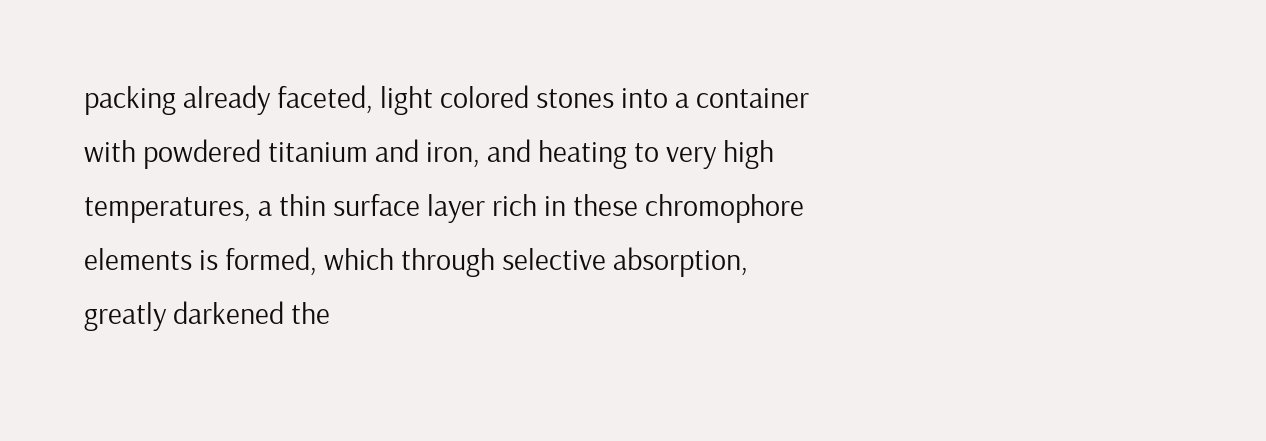packing already faceted, light colored stones into a container with powdered titanium and iron, and heating to very high temperatures, a thin surface layer rich in these chromophore elements is formed, which through selective absorption, greatly darkened the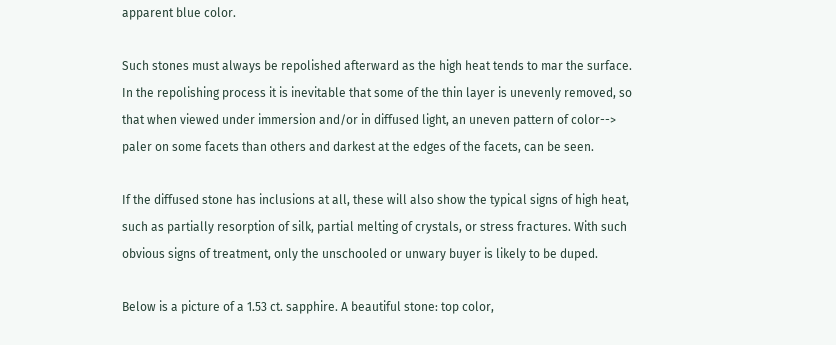apparent blue color.

Such stones must always be repolished afterward as the high heat tends to mar the surface. In the repolishing process it is inevitable that some of the thin layer is unevenly removed, so that when viewed under immersion and/or in diffused light, an uneven pattern of color--> paler on some facets than others and darkest at the edges of the facets, can be seen.

If the diffused stone has inclusions at all, these will also show the typical signs of high heat, such as partially resorption of silk, partial melting of crystals, or stress fractures. With such obvious signs of treatment, only the unschooled or unwary buyer is likely to be duped.

Below is a picture of a 1.53 ct. sapphire. A beautiful stone: top color,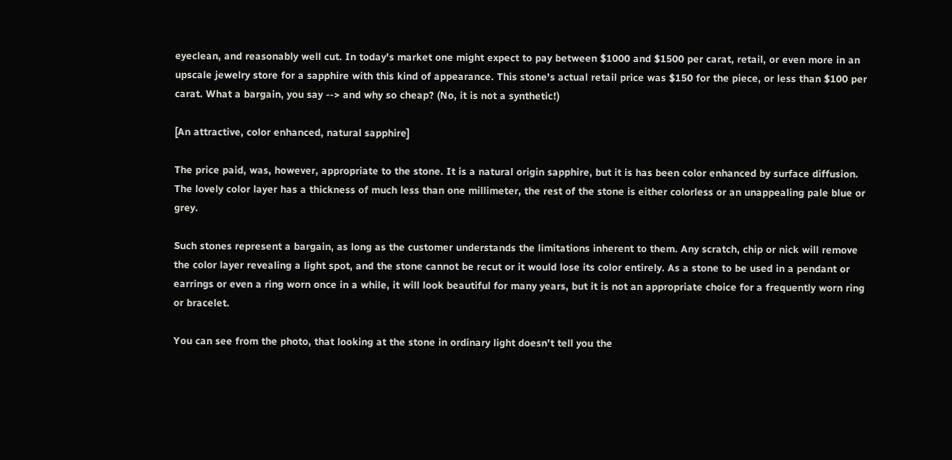eyeclean, and reasonably well cut. In today's market one might expect to pay between $1000 and $1500 per carat, retail, or even more in an upscale jewelry store for a sapphire with this kind of appearance. This stone's actual retail price was $150 for the piece, or less than $100 per carat. What a bargain, you say --> and why so cheap? (No, it is not a synthetic!)

[An attractive, color enhanced, natural sapphire]

The price paid, was, however, appropriate to the stone. It is a natural origin sapphire, but it is has been color enhanced by surface diffusion. The lovely color layer has a thickness of much less than one millimeter, the rest of the stone is either colorless or an unappealing pale blue or grey.

Such stones represent a bargain, as long as the customer understands the limitations inherent to them. Any scratch, chip or nick will remove the color layer revealing a light spot, and the stone cannot be recut or it would lose its color entirely. As a stone to be used in a pendant or earrings or even a ring worn once in a while, it will look beautiful for many years, but it is not an appropriate choice for a frequently worn ring or bracelet.

You can see from the photo, that looking at the stone in ordinary light doesn't tell you the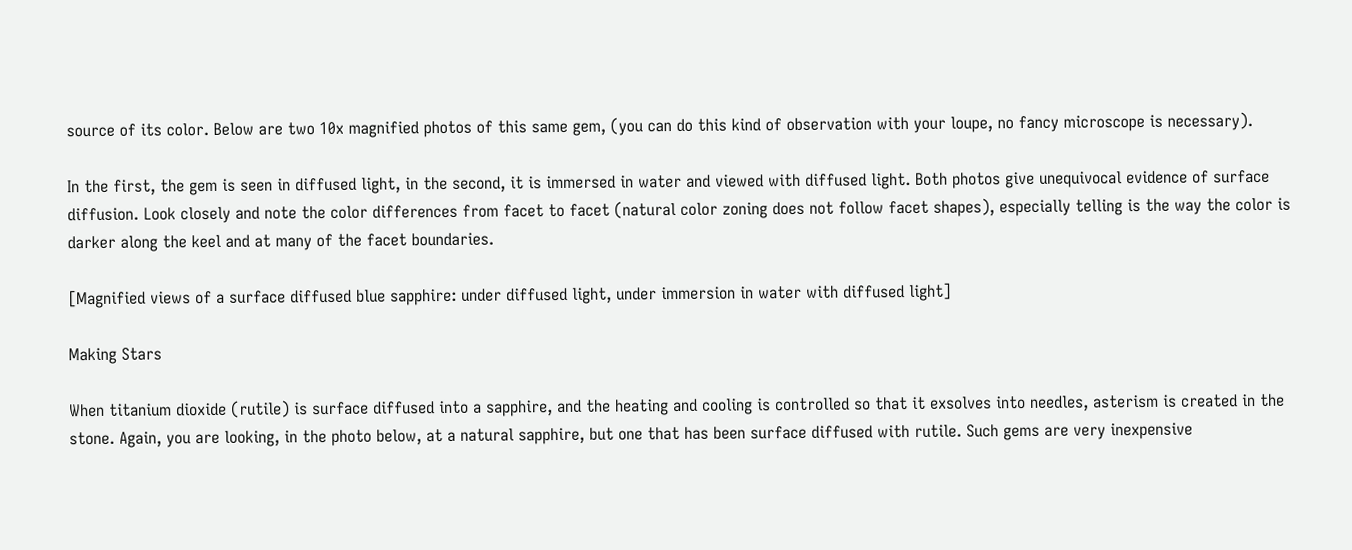source of its color. Below are two 10x magnified photos of this same gem, (you can do this kind of observation with your loupe, no fancy microscope is necessary).

In the first, the gem is seen in diffused light, in the second, it is immersed in water and viewed with diffused light. Both photos give unequivocal evidence of surface diffusion. Look closely and note the color differences from facet to facet (natural color zoning does not follow facet shapes), especially telling is the way the color is darker along the keel and at many of the facet boundaries.

[Magnified views of a surface diffused blue sapphire: under diffused light, under immersion in water with diffused light]

Making Stars

When titanium dioxide (rutile) is surface diffused into a sapphire, and the heating and cooling is controlled so that it exsolves into needles, asterism is created in the stone. Again, you are looking, in the photo below, at a natural sapphire, but one that has been surface diffused with rutile. Such gems are very inexpensive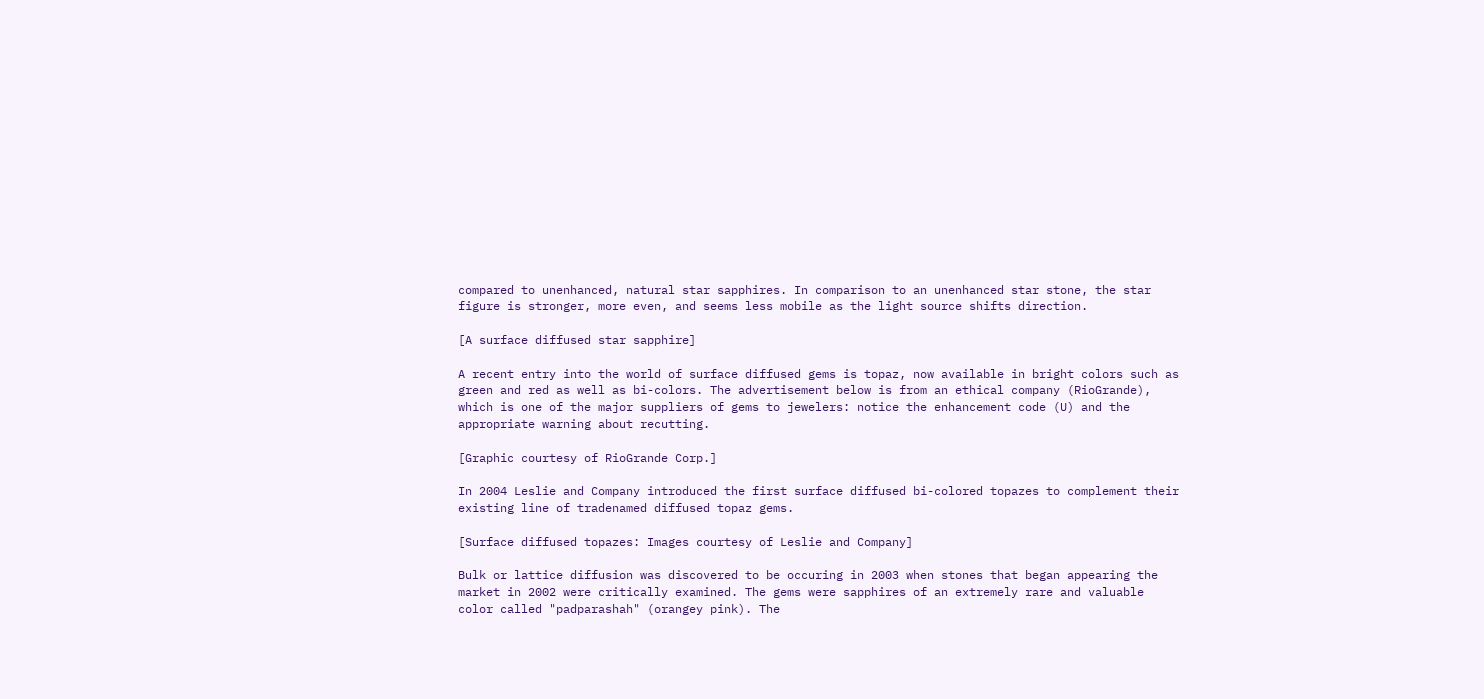compared to unenhanced, natural star sapphires. In comparison to an unenhanced star stone, the star figure is stronger, more even, and seems less mobile as the light source shifts direction.

[A surface diffused star sapphire]

A recent entry into the world of surface diffused gems is topaz, now available in bright colors such as green and red as well as bi-colors. The advertisement below is from an ethical company (RioGrande), which is one of the major suppliers of gems to jewelers: notice the enhancement code (U) and the appropriate warning about recutting.

[Graphic courtesy of RioGrande Corp.]

In 2004 Leslie and Company introduced the first surface diffused bi-colored topazes to complement their existing line of tradenamed diffused topaz gems.

[Surface diffused topazes: Images courtesy of Leslie and Company]

Bulk or lattice diffusion was discovered to be occuring in 2003 when stones that began appearing the market in 2002 were critically examined. The gems were sapphires of an extremely rare and valuable color called "padparashah" (orangey pink). The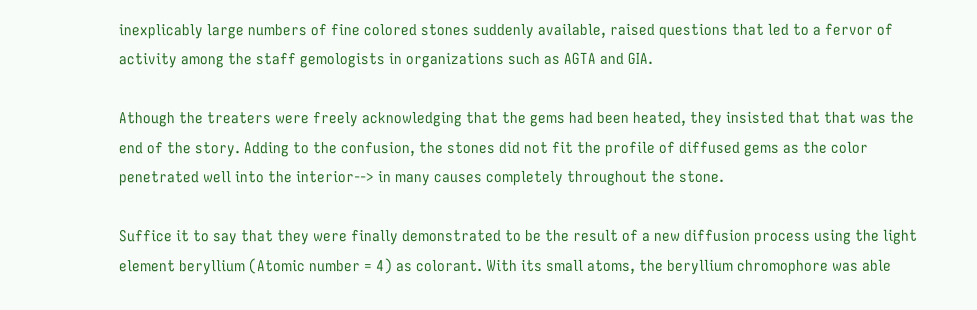inexplicably large numbers of fine colored stones suddenly available, raised questions that led to a fervor of activity among the staff gemologists in organizations such as AGTA and GIA.

Athough the treaters were freely acknowledging that the gems had been heated, they insisted that that was the end of the story. Adding to the confusion, the stones did not fit the profile of diffused gems as the color penetrated well into the interior--> in many causes completely throughout the stone.

Suffice it to say that they were finally demonstrated to be the result of a new diffusion process using the light element beryllium (Atomic number = 4) as colorant. With its small atoms, the beryllium chromophore was able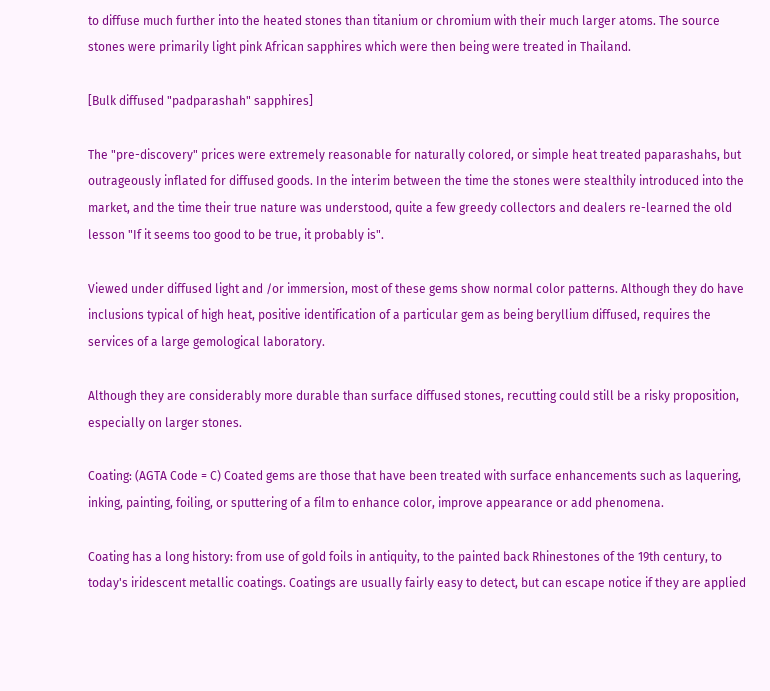to diffuse much further into the heated stones than titanium or chromium with their much larger atoms. The source stones were primarily light pink African sapphires which were then being were treated in Thailand.

[Bulk diffused "padparashah" sapphires]

The "pre-discovery" prices were extremely reasonable for naturally colored, or simple heat treated paparashahs, but outrageously inflated for diffused goods. In the interim between the time the stones were stealthily introduced into the market, and the time their true nature was understood, quite a few greedy collectors and dealers re-learned the old lesson "If it seems too good to be true, it probably is".

Viewed under diffused light and /or immersion, most of these gems show normal color patterns. Although they do have inclusions typical of high heat, positive identification of a particular gem as being beryllium diffused, requires the services of a large gemological laboratory.

Although they are considerably more durable than surface diffused stones, recutting could still be a risky proposition, especially on larger stones.

Coating: (AGTA Code = C) Coated gems are those that have been treated with surface enhancements such as laquering, inking, painting, foiling, or sputtering of a film to enhance color, improve appearance or add phenomena.

Coating has a long history: from use of gold foils in antiquity, to the painted back Rhinestones of the 19th century, to today's iridescent metallic coatings. Coatings are usually fairly easy to detect, but can escape notice if they are applied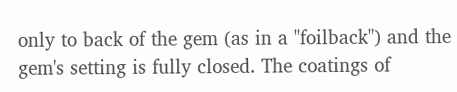only to back of the gem (as in a "foilback") and the gem's setting is fully closed. The coatings of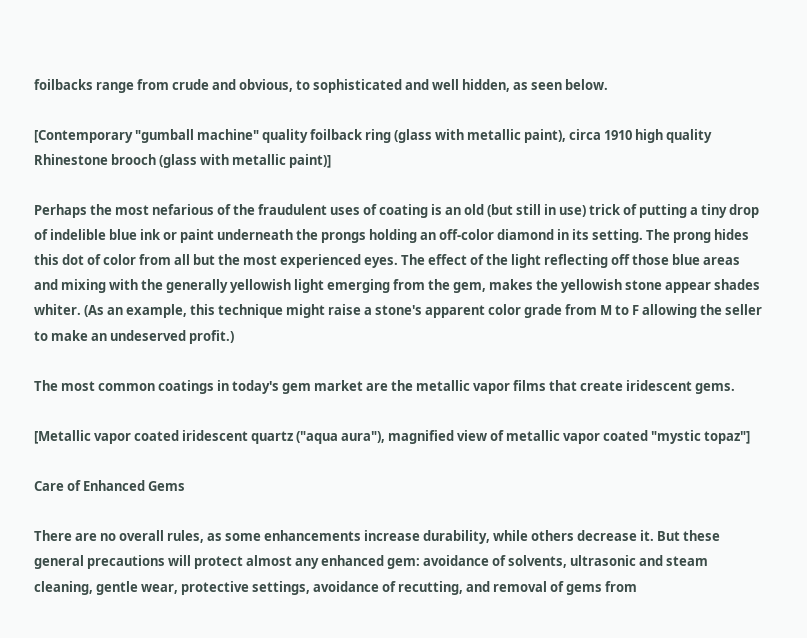foilbacks range from crude and obvious, to sophisticated and well hidden, as seen below.

[Contemporary "gumball machine" quality foilback ring (glass with metallic paint), circa 1910 high quality Rhinestone brooch (glass with metallic paint)]

Perhaps the most nefarious of the fraudulent uses of coating is an old (but still in use) trick of putting a tiny drop of indelible blue ink or paint underneath the prongs holding an off-color diamond in its setting. The prong hides this dot of color from all but the most experienced eyes. The effect of the light reflecting off those blue areas and mixing with the generally yellowish light emerging from the gem, makes the yellowish stone appear shades whiter. (As an example, this technique might raise a stone's apparent color grade from M to F allowing the seller to make an undeserved profit.)

The most common coatings in today's gem market are the metallic vapor films that create iridescent gems.

[Metallic vapor coated iridescent quartz ("aqua aura"), magnified view of metallic vapor coated "mystic topaz"]

Care of Enhanced Gems

There are no overall rules, as some enhancements increase durability, while others decrease it. But these general precautions will protect almost any enhanced gem: avoidance of solvents, ultrasonic and steam cleaning, gentle wear, protective settings, avoidance of recutting, and removal of gems from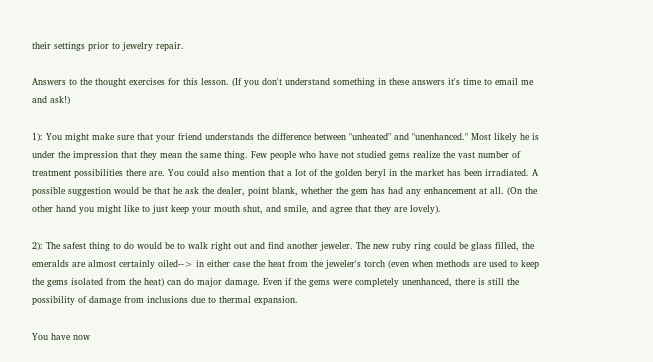their settings prior to jewelry repair.

Answers to the thought exercises for this lesson. (If you don't understand something in these answers it's time to email me and ask!)

1): You might make sure that your friend understands the difference between "unheated" and "unenhanced." Most likely he is under the impression that they mean the same thing. Few people who have not studied gems realize the vast number of treatment possibilities there are. You could also mention that a lot of the golden beryl in the market has been irradiated. A possible suggestion would be that he ask the dealer, point blank, whether the gem has had any enhancement at all. (On the other hand you might like to just keep your mouth shut, and smile, and agree that they are lovely).

2): The safest thing to do would be to walk right out and find another jeweler. The new ruby ring could be glass filled, the emeralds are almost certainly oiled--> in either case the heat from the jeweler's torch (even when methods are used to keep the gems isolated from the heat) can do major damage. Even if the gems were completely unenhanced, there is still the possibility of damage from inclusions due to thermal expansion.

You have now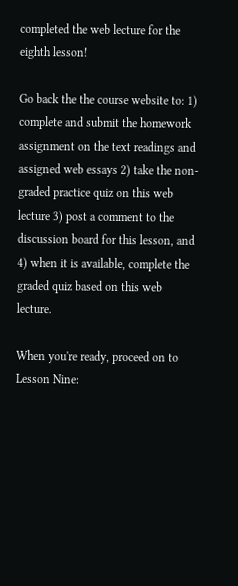completed the web lecture for the eighth lesson!

Go back the the course website to: 1) complete and submit the homework assignment on the text readings and assigned web essays 2) take the non-graded practice quiz on this web lecture 3) post a comment to the discussion board for this lesson, and 4) when it is available, complete the graded quiz based on this web lecture.

When you're ready, proceed on to Lesson Nine: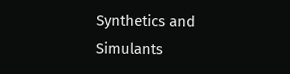Synthetics and Simulants